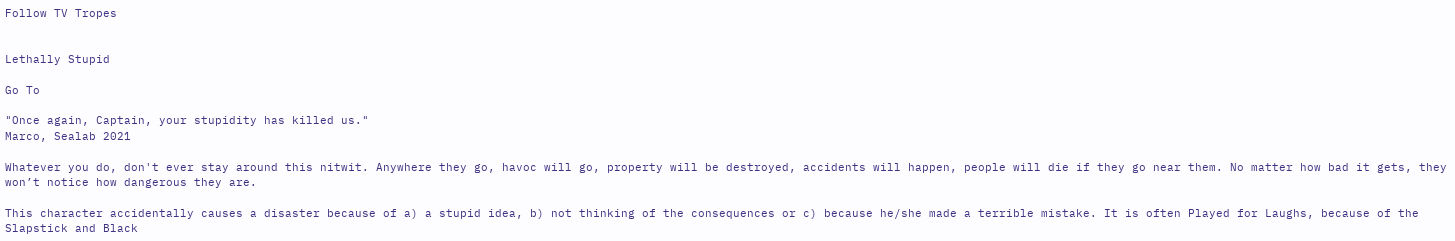Follow TV Tropes


Lethally Stupid

Go To

"Once again, Captain, your stupidity has killed us."
Marco, Sealab 2021

Whatever you do, don't ever stay around this nitwit. Anywhere they go, havoc will go, property will be destroyed, accidents will happen, people will die if they go near them. No matter how bad it gets, they won’t notice how dangerous they are.

This character accidentally causes a disaster because of a) a stupid idea, b) not thinking of the consequences or c) because he/she made a terrible mistake. It is often Played for Laughs, because of the Slapstick and Black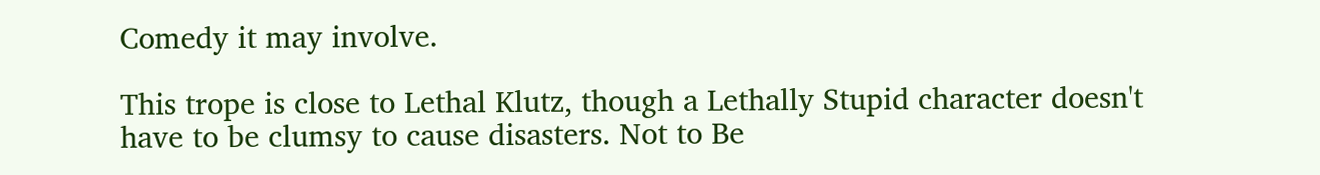Comedy it may involve.

This trope is close to Lethal Klutz, though a Lethally Stupid character doesn't have to be clumsy to cause disasters. Not to Be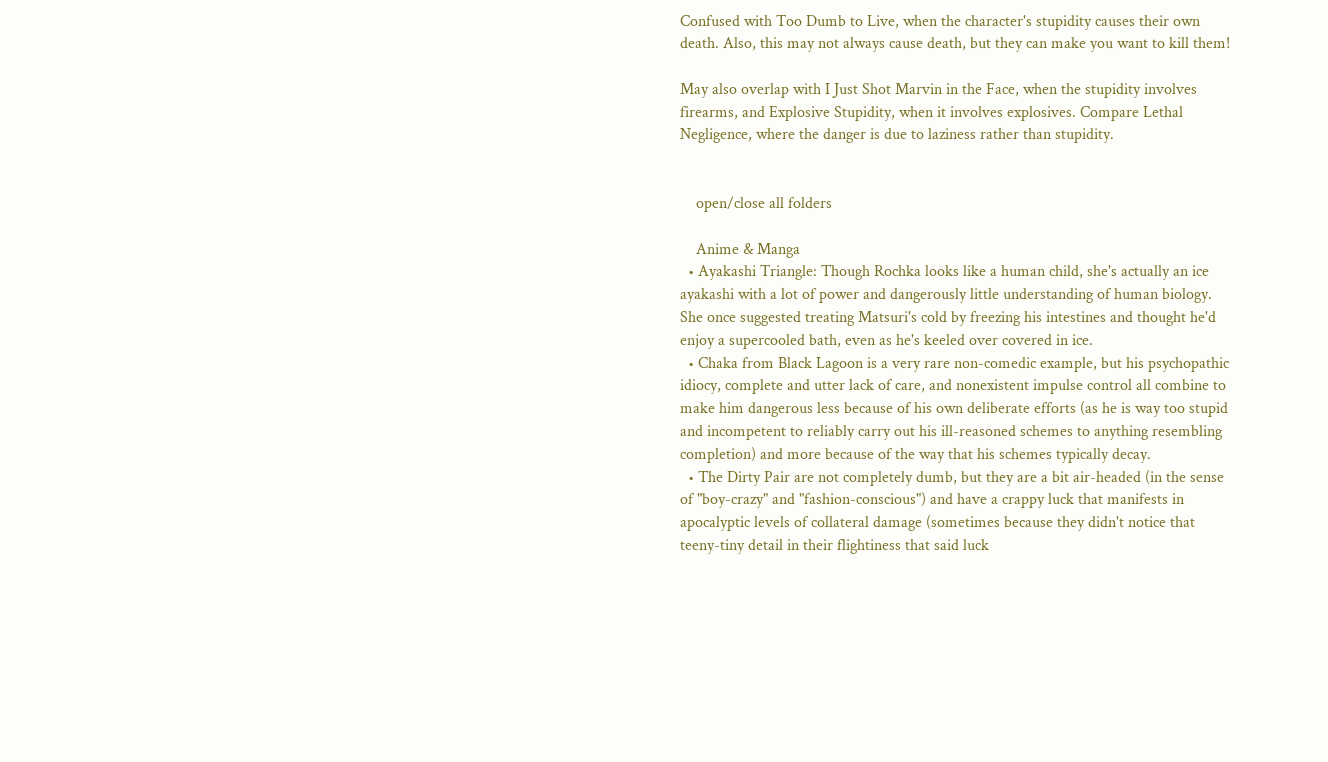Confused with Too Dumb to Live, when the character's stupidity causes their own death. Also, this may not always cause death, but they can make you want to kill them!

May also overlap with I Just Shot Marvin in the Face, when the stupidity involves firearms, and Explosive Stupidity, when it involves explosives. Compare Lethal Negligence, where the danger is due to laziness rather than stupidity.


    open/close all folders

    Anime & Manga
  • Ayakashi Triangle: Though Rochka looks like a human child, she's actually an ice ayakashi with a lot of power and dangerously little understanding of human biology. She once suggested treating Matsuri's cold by freezing his intestines and thought he'd enjoy a supercooled bath, even as he's keeled over covered in ice.
  • Chaka from Black Lagoon is a very rare non-comedic example, but his psychopathic idiocy, complete and utter lack of care, and nonexistent impulse control all combine to make him dangerous less because of his own deliberate efforts (as he is way too stupid and incompetent to reliably carry out his ill-reasoned schemes to anything resembling completion) and more because of the way that his schemes typically decay.
  • The Dirty Pair are not completely dumb, but they are a bit air-headed (in the sense of "boy-crazy" and "fashion-conscious") and have a crappy luck that manifests in apocalyptic levels of collateral damage (sometimes because they didn't notice that teeny-tiny detail in their flightiness that said luck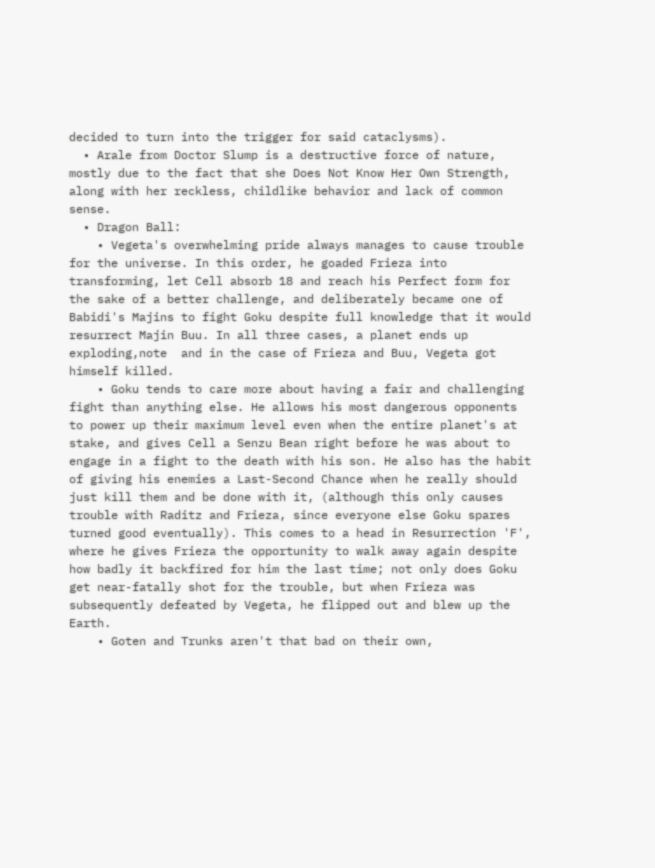decided to turn into the trigger for said cataclysms).
  • Arale from Doctor Slump is a destructive force of nature, mostly due to the fact that she Does Not Know Her Own Strength, along with her reckless, childlike behavior and lack of common sense.
  • Dragon Ball:
    • Vegeta's overwhelming pride always manages to cause trouble for the universe. In this order, he goaded Frieza into transforming, let Cell absorb 18 and reach his Perfect form for the sake of a better challenge, and deliberately became one of Babidi's Majins to fight Goku despite full knowledge that it would resurrect Majin Buu. In all three cases, a planet ends up exploding,note  and in the case of Frieza and Buu, Vegeta got himself killed.
    • Goku tends to care more about having a fair and challenging fight than anything else. He allows his most dangerous opponents to power up their maximum level even when the entire planet's at stake, and gives Cell a Senzu Bean right before he was about to engage in a fight to the death with his son. He also has the habit of giving his enemies a Last-Second Chance when he really should just kill them and be done with it, (although this only causes trouble with Raditz and Frieza, since everyone else Goku spares turned good eventually). This comes to a head in Resurrection 'F', where he gives Frieza the opportunity to walk away again despite how badly it backfired for him the last time; not only does Goku get near-fatally shot for the trouble, but when Frieza was subsequently defeated by Vegeta, he flipped out and blew up the Earth.
    • Goten and Trunks aren't that bad on their own,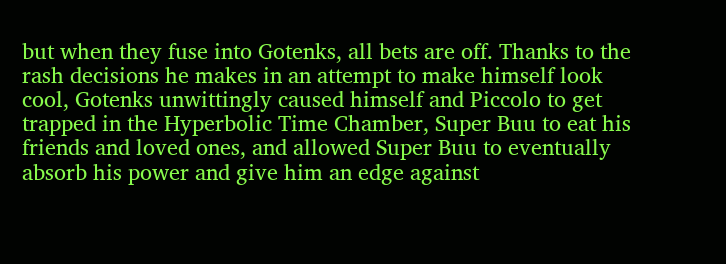but when they fuse into Gotenks, all bets are off. Thanks to the rash decisions he makes in an attempt to make himself look cool, Gotenks unwittingly caused himself and Piccolo to get trapped in the Hyperbolic Time Chamber, Super Buu to eat his friends and loved ones, and allowed Super Buu to eventually absorb his power and give him an edge against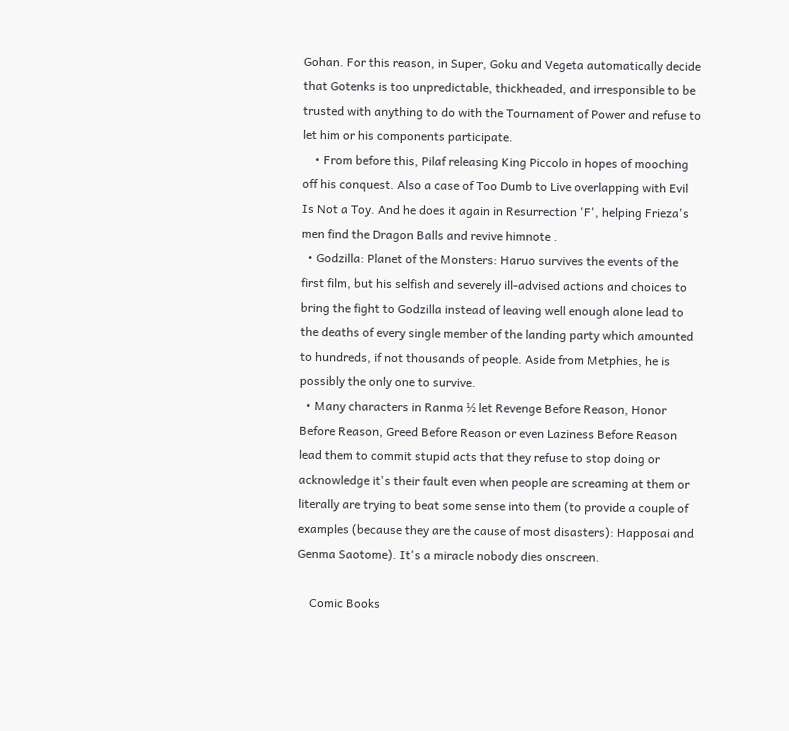Gohan. For this reason, in Super, Goku and Vegeta automatically decide that Gotenks is too unpredictable, thickheaded, and irresponsible to be trusted with anything to do with the Tournament of Power and refuse to let him or his components participate.
    • From before this, Pilaf releasing King Piccolo in hopes of mooching off his conquest. Also a case of Too Dumb to Live overlapping with Evil Is Not a Toy. And he does it again in Resurrection 'F', helping Frieza's men find the Dragon Balls and revive himnote .
  • Godzilla: Planet of the Monsters: Haruo survives the events of the first film, but his selfish and severely ill-advised actions and choices to bring the fight to Godzilla instead of leaving well enough alone lead to the deaths of every single member of the landing party which amounted to hundreds, if not thousands of people. Aside from Metphies, he is possibly the only one to survive.
  • Many characters in Ranma ½ let Revenge Before Reason, Honor Before Reason, Greed Before Reason or even Laziness Before Reason lead them to commit stupid acts that they refuse to stop doing or acknowledge it's their fault even when people are screaming at them or literally are trying to beat some sense into them (to provide a couple of examples (because they are the cause of most disasters): Happosai and Genma Saotome). It's a miracle nobody dies onscreen.

    Comic Books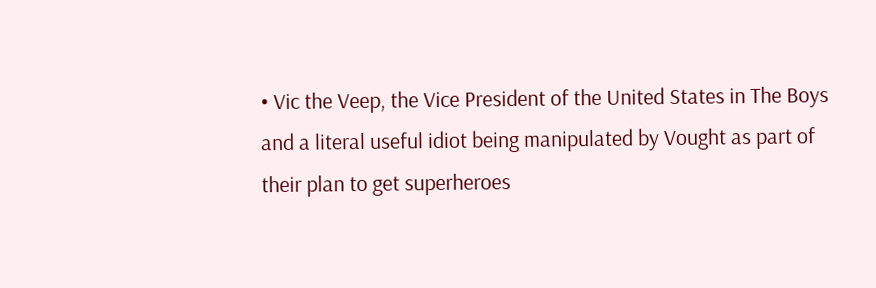• Vic the Veep, the Vice President of the United States in The Boys and a literal useful idiot being manipulated by Vought as part of their plan to get superheroes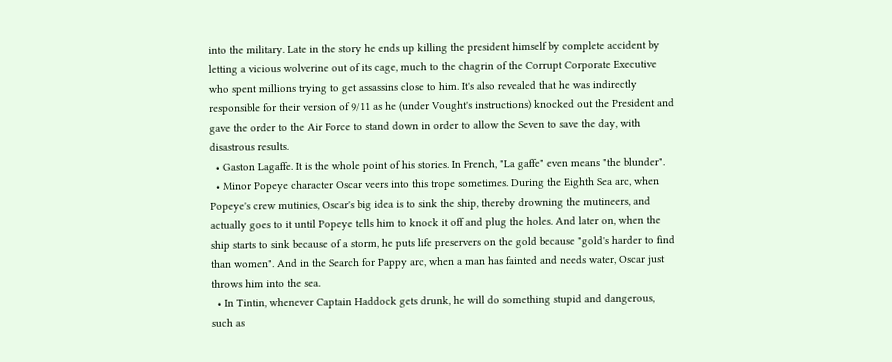into the military. Late in the story he ends up killing the president himself by complete accident by letting a vicious wolverine out of its cage, much to the chagrin of the Corrupt Corporate Executive who spent millions trying to get assassins close to him. It's also revealed that he was indirectly responsible for their version of 9/11 as he (under Vought's instructions) knocked out the President and gave the order to the Air Force to stand down in order to allow the Seven to save the day, with disastrous results.
  • Gaston Lagaffe. It is the whole point of his stories. In French, "La gaffe" even means "the blunder".
  • Minor Popeye character Oscar veers into this trope sometimes. During the Eighth Sea arc, when Popeye's crew mutinies, Oscar's big idea is to sink the ship, thereby drowning the mutineers, and actually goes to it until Popeye tells him to knock it off and plug the holes. And later on, when the ship starts to sink because of a storm, he puts life preservers on the gold because "gold's harder to find than women". And in the Search for Pappy arc, when a man has fainted and needs water, Oscar just throws him into the sea.
  • In Tintin, whenever Captain Haddock gets drunk, he will do something stupid and dangerous, such as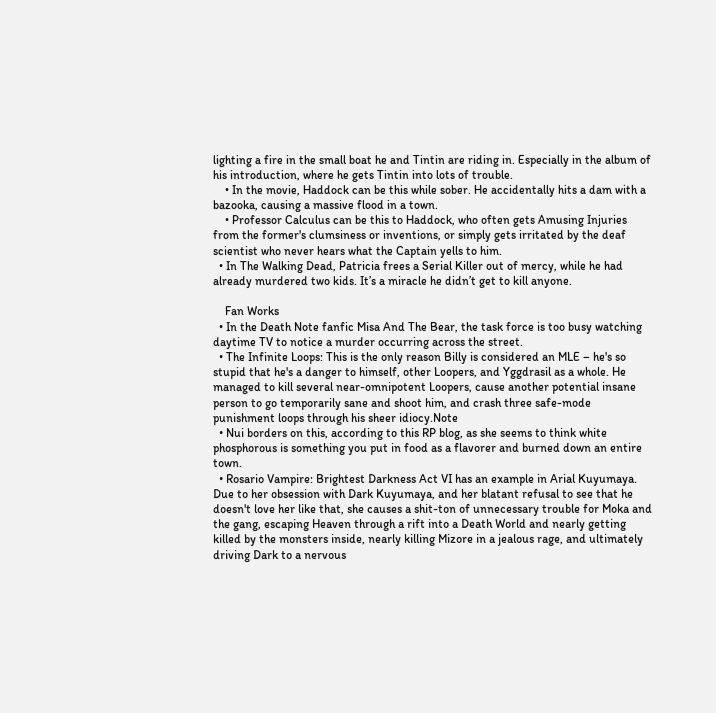lighting a fire in the small boat he and Tintin are riding in. Especially in the album of his introduction, where he gets Tintin into lots of trouble.
    • In the movie, Haddock can be this while sober. He accidentally hits a dam with a bazooka, causing a massive flood in a town.
    • Professor Calculus can be this to Haddock, who often gets Amusing Injuries from the former's clumsiness or inventions, or simply gets irritated by the deaf scientist who never hears what the Captain yells to him.
  • In The Walking Dead, Patricia frees a Serial Killer out of mercy, while he had already murdered two kids. It’s a miracle he didn’t get to kill anyone.

    Fan Works
  • In the Death Note fanfic Misa And The Bear, the task force is too busy watching daytime TV to notice a murder occurring across the street.
  • The Infinite Loops: This is the only reason Billy is considered an MLE – he's so stupid that he's a danger to himself, other Loopers, and Yggdrasil as a whole. He managed to kill several near-omnipotent Loopers, cause another potential insane person to go temporarily sane and shoot him, and crash three safe-mode punishment loops through his sheer idiocy.Note
  • Nui borders on this, according to this RP blog, as she seems to think white phosphorous is something you put in food as a flavorer and burned down an entire town.
  • Rosario Vampire: Brightest Darkness Act VI has an example in Arial Kuyumaya. Due to her obsession with Dark Kuyumaya, and her blatant refusal to see that he doesn't love her like that, she causes a shit-ton of unnecessary trouble for Moka and the gang, escaping Heaven through a rift into a Death World and nearly getting killed by the monsters inside, nearly killing Mizore in a jealous rage, and ultimately driving Dark to a nervous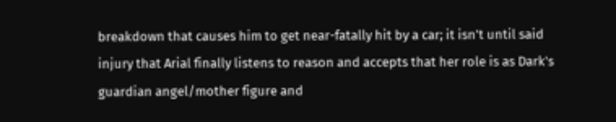breakdown that causes him to get near-fatally hit by a car; it isn't until said injury that Arial finally listens to reason and accepts that her role is as Dark's guardian angel/mother figure and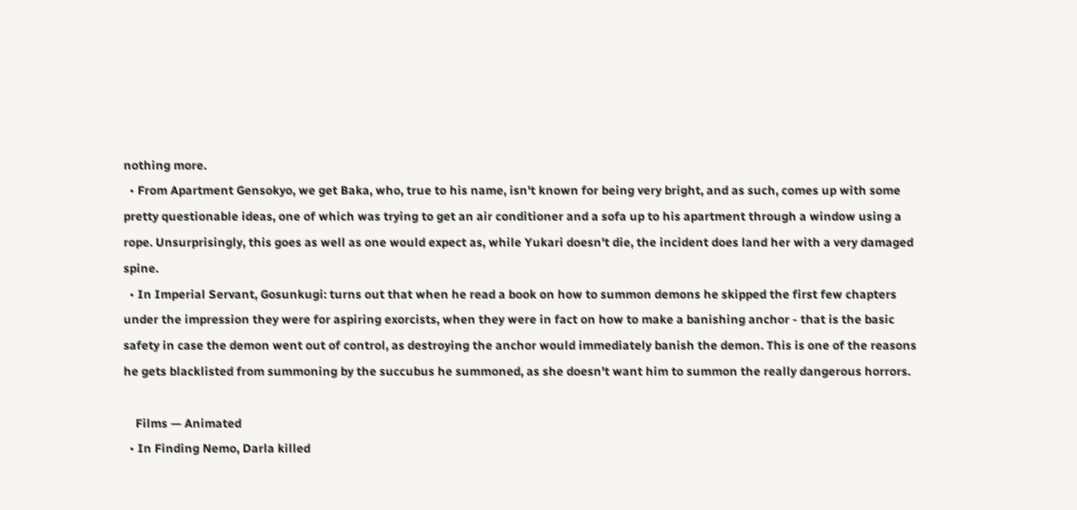nothing more.
  • From Apartment Gensokyo, we get Baka, who, true to his name, isn't known for being very bright, and as such, comes up with some pretty questionable ideas, one of which was trying to get an air conditioner and a sofa up to his apartment through a window using a rope. Unsurprisingly, this goes as well as one would expect as, while Yukari doesn't die, the incident does land her with a very damaged spine.
  • In Imperial Servant, Gosunkugi: turns out that when he read a book on how to summon demons he skipped the first few chapters under the impression they were for aspiring exorcists, when they were in fact on how to make a banishing anchor - that is the basic safety in case the demon went out of control, as destroying the anchor would immediately banish the demon. This is one of the reasons he gets blacklisted from summoning by the succubus he summoned, as she doesn't want him to summon the really dangerous horrors.

    Films — Animated
  • In Finding Nemo, Darla killed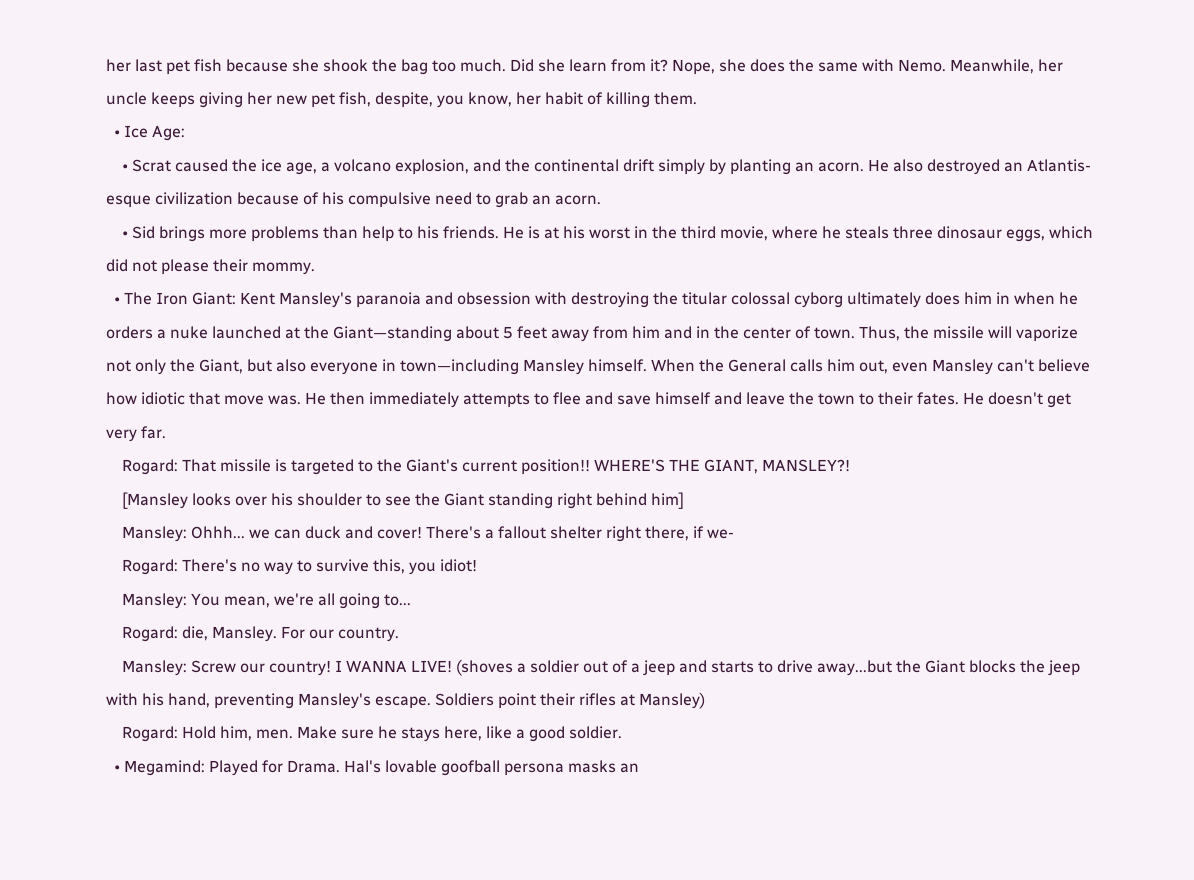her last pet fish because she shook the bag too much. Did she learn from it? Nope, she does the same with Nemo. Meanwhile, her uncle keeps giving her new pet fish, despite, you know, her habit of killing them.
  • Ice Age:
    • Scrat caused the ice age, a volcano explosion, and the continental drift simply by planting an acorn. He also destroyed an Atlantis-esque civilization because of his compulsive need to grab an acorn.
    • Sid brings more problems than help to his friends. He is at his worst in the third movie, where he steals three dinosaur eggs, which did not please their mommy.
  • The Iron Giant: Kent Mansley's paranoia and obsession with destroying the titular colossal cyborg ultimately does him in when he orders a nuke launched at the Giant—standing about 5 feet away from him and in the center of town. Thus, the missile will vaporize not only the Giant, but also everyone in town—including Mansley himself. When the General calls him out, even Mansley can't believe how idiotic that move was. He then immediately attempts to flee and save himself and leave the town to their fates. He doesn't get very far.
    Rogard: That missile is targeted to the Giant's current position!! WHERE'S THE GIANT, MANSLEY?!
    [Mansley looks over his shoulder to see the Giant standing right behind him]
    Mansley: Ohhh... we can duck and cover! There's a fallout shelter right there, if we-
    Rogard: There's no way to survive this, you idiot!
    Mansley: You mean, we're all going to...
    Rogard: die, Mansley. For our country.
    Mansley: Screw our country! I WANNA LIVE! (shoves a soldier out of a jeep and starts to drive away...but the Giant blocks the jeep with his hand, preventing Mansley's escape. Soldiers point their rifles at Mansley)
    Rogard: Hold him, men. Make sure he stays here, like a good soldier.
  • Megamind: Played for Drama. Hal's lovable goofball persona masks an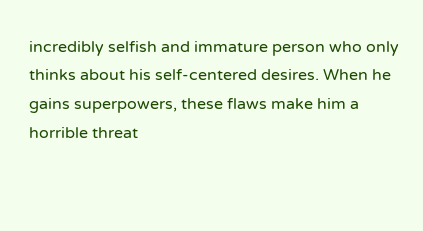incredibly selfish and immature person who only thinks about his self-centered desires. When he gains superpowers, these flaws make him a horrible threat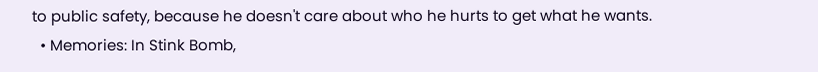to public safety, because he doesn't care about who he hurts to get what he wants.
  • Memories: In Stink Bomb,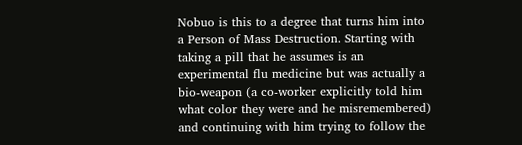Nobuo is this to a degree that turns him into a Person of Mass Destruction. Starting with taking a pill that he assumes is an experimental flu medicine but was actually a bio-weapon (a co-worker explicitly told him what color they were and he misremembered) and continuing with him trying to follow the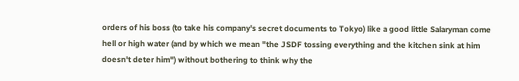orders of his boss (to take his company's secret documents to Tokyo) like a good little Salaryman come hell or high water (and by which we mean "the JSDF tossing everything and the kitchen sink at him doesn't deter him") without bothering to think why the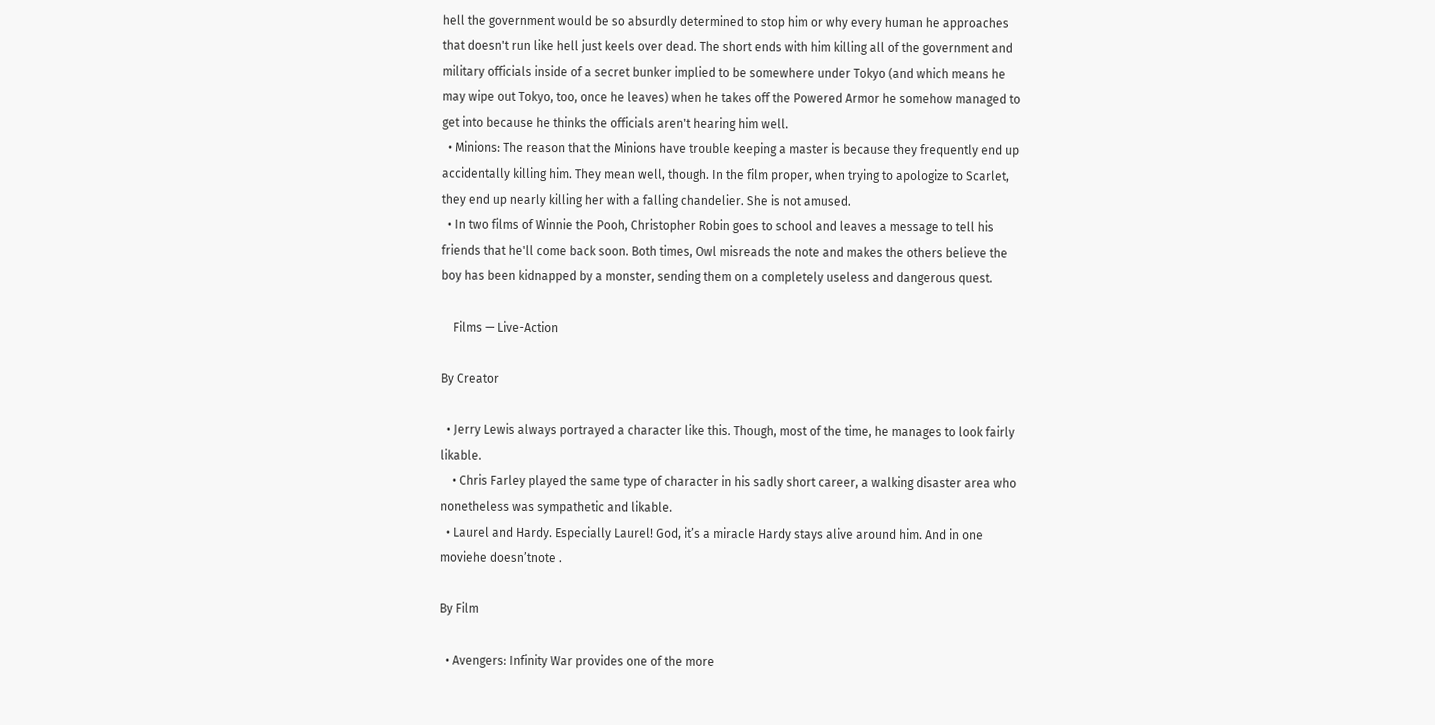hell the government would be so absurdly determined to stop him or why every human he approaches that doesn't run like hell just keels over dead. The short ends with him killing all of the government and military officials inside of a secret bunker implied to be somewhere under Tokyo (and which means he may wipe out Tokyo, too, once he leaves) when he takes off the Powered Armor he somehow managed to get into because he thinks the officials aren't hearing him well.
  • Minions: The reason that the Minions have trouble keeping a master is because they frequently end up accidentally killing him. They mean well, though. In the film proper, when trying to apologize to Scarlet, they end up nearly killing her with a falling chandelier. She is not amused.
  • In two films of Winnie the Pooh, Christopher Robin goes to school and leaves a message to tell his friends that he'll come back soon. Both times, Owl misreads the note and makes the others believe the boy has been kidnapped by a monster, sending them on a completely useless and dangerous quest.

    Films — Live-Action

By Creator

  • Jerry Lewis always portrayed a character like this. Though, most of the time, he manages to look fairly likable.
    • Chris Farley played the same type of character in his sadly short career, a walking disaster area who nonetheless was sympathetic and likable.
  • Laurel and Hardy. Especially Laurel! God, it’s a miracle Hardy stays alive around him. And in one moviehe doesn’tnote .

By Film

  • Avengers: Infinity War provides one of the more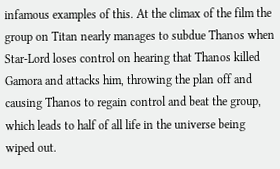infamous examples of this. At the climax of the film the group on Titan nearly manages to subdue Thanos when Star-Lord loses control on hearing that Thanos killed Gamora and attacks him, throwing the plan off and causing Thanos to regain control and beat the group, which leads to half of all life in the universe being wiped out.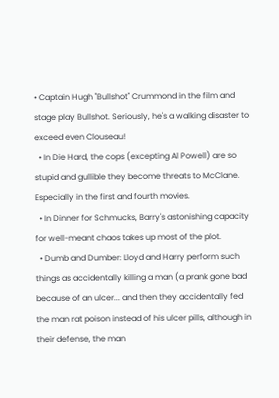• Captain Hugh "Bullshot" Crummond in the film and stage play Bullshot. Seriously, he's a walking disaster to exceed even Clouseau!
  • In Die Hard, the cops (excepting Al Powell) are so stupid and gullible they become threats to McClane. Especially in the first and fourth movies.
  • In Dinner for Schmucks, Barry's astonishing capacity for well-meant chaos takes up most of the plot.
  • Dumb and Dumber: Lloyd and Harry perform such things as accidentally killing a man (a prank gone bad because of an ulcer... and then they accidentally fed the man rat poison instead of his ulcer pills, although in their defense, the man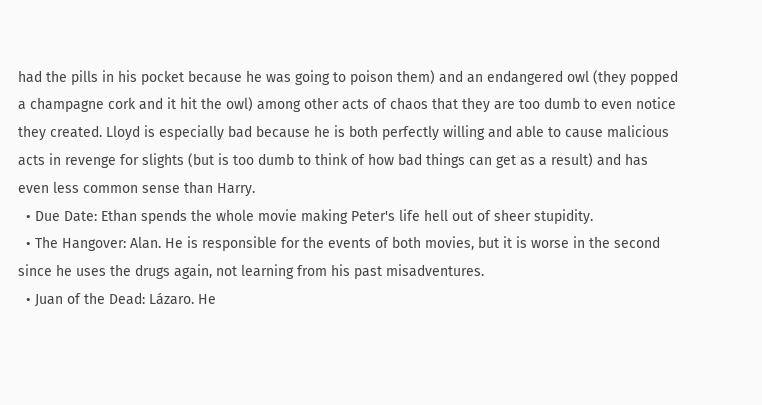had the pills in his pocket because he was going to poison them) and an endangered owl (they popped a champagne cork and it hit the owl) among other acts of chaos that they are too dumb to even notice they created. Lloyd is especially bad because he is both perfectly willing and able to cause malicious acts in revenge for slights (but is too dumb to think of how bad things can get as a result) and has even less common sense than Harry.
  • Due Date: Ethan spends the whole movie making Peter's life hell out of sheer stupidity.
  • The Hangover: Alan. He is responsible for the events of both movies, but it is worse in the second since he uses the drugs again, not learning from his past misadventures.
  • Juan of the Dead: Lázaro. He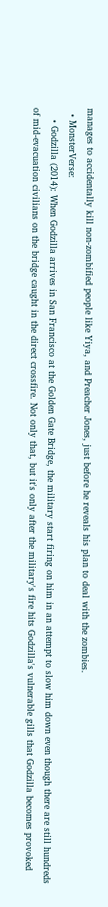manages to accidentally kill non-zombified people like Yiya, and Preacher Jones, just before he reveals his plan to deal with the zombies.
  • MonsterVerse:
    • Godzilla (2014): When Godzilla arrives in San Francisco at the Golden Gate Bridge, the military start firing on him in an attempt to slow him down even though there are still hundreds of mid-evacuation civilians on the bridge caught in the direct crossfire. Not only that, but it's only after the military's fire hits Godzilla's vulnerable gills that Godzilla becomes provoked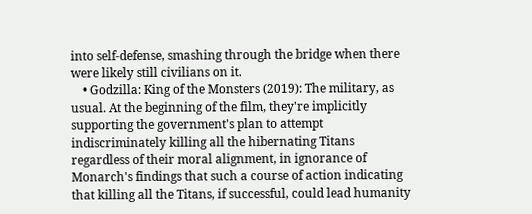into self-defense, smashing through the bridge when there were likely still civilians on it.
    • Godzilla: King of the Monsters (2019): The military, as usual. At the beginning of the film, they're implicitly supporting the government's plan to attempt indiscriminately killing all the hibernating Titans regardless of their moral alignment, in ignorance of Monarch's findings that such a course of action indicating that killing all the Titans, if successful, could lead humanity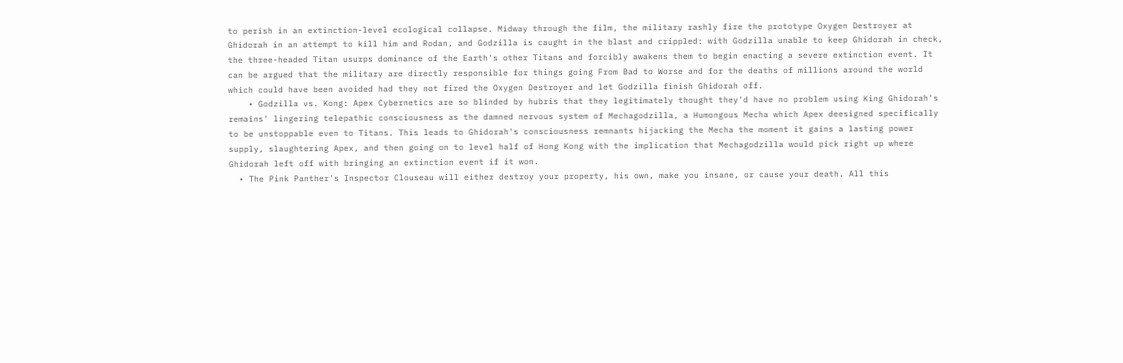to perish in an extinction-level ecological collapse. Midway through the film, the military rashly fire the prototype Oxygen Destroyer at Ghidorah in an attempt to kill him and Rodan, and Godzilla is caught in the blast and crippled: with Godzilla unable to keep Ghidorah in check, the three-headed Titan usurps dominance of the Earth's other Titans and forcibly awakens them to begin enacting a severe extinction event. It can be argued that the military are directly responsible for things going From Bad to Worse and for the deaths of millions around the world which could have been avoided had they not fired the Oxygen Destroyer and let Godzilla finish Ghidorah off.
    • Godzilla vs. Kong: Apex Cybernetics are so blinded by hubris that they legitimately thought they'd have no problem using King Ghidorah's remains' lingering telepathic consciousness as the damned nervous system of Mechagodzilla, a Humongous Mecha which Apex deesigned specifically to be unstoppable even to Titans. This leads to Ghidorah's consciousness remnants hijacking the Mecha the moment it gains a lasting power supply, slaughtering Apex, and then going on to level half of Hong Kong with the implication that Mechagodzilla would pick right up where Ghidorah left off with bringing an extinction event if it won.
  • The Pink Panther's Inspector Clouseau will either destroy your property, his own, make you insane, or cause your death. All this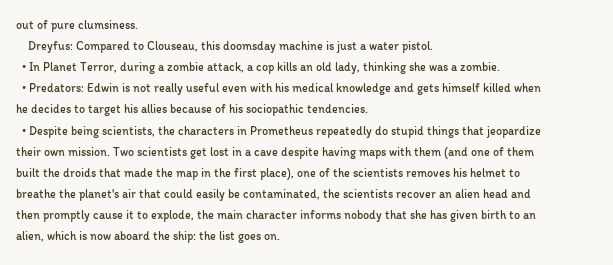out of pure clumsiness.
    Dreyfus: Compared to Clouseau, this doomsday machine is just a water pistol.
  • In Planet Terror, during a zombie attack, a cop kills an old lady, thinking she was a zombie.
  • Predators: Edwin is not really useful even with his medical knowledge and gets himself killed when he decides to target his allies because of his sociopathic tendencies.
  • Despite being scientists, the characters in Prometheus repeatedly do stupid things that jeopardize their own mission. Two scientists get lost in a cave despite having maps with them (and one of them built the droids that made the map in the first place), one of the scientists removes his helmet to breathe the planet's air that could easily be contaminated, the scientists recover an alien head and then promptly cause it to explode, the main character informs nobody that she has given birth to an alien, which is now aboard the ship: the list goes on.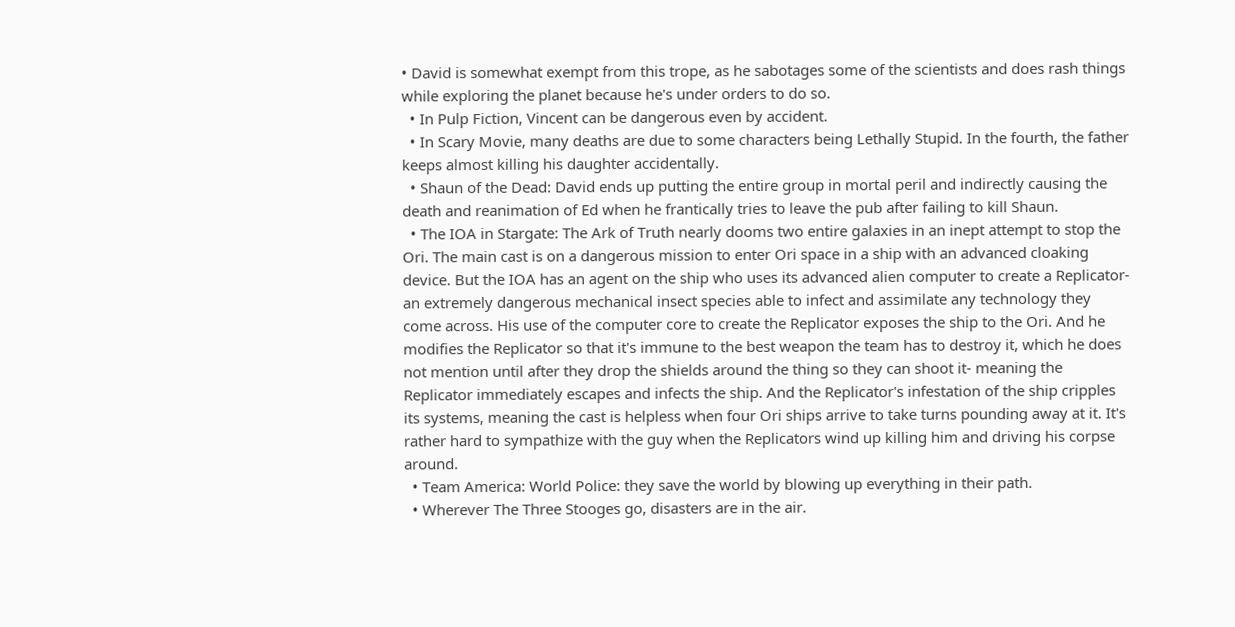• David is somewhat exempt from this trope, as he sabotages some of the scientists and does rash things while exploring the planet because he's under orders to do so.
  • In Pulp Fiction, Vincent can be dangerous even by accident.
  • In Scary Movie, many deaths are due to some characters being Lethally Stupid. In the fourth, the father keeps almost killing his daughter accidentally.
  • Shaun of the Dead: David ends up putting the entire group in mortal peril and indirectly causing the death and reanimation of Ed when he frantically tries to leave the pub after failing to kill Shaun.
  • The IOA in Stargate: The Ark of Truth nearly dooms two entire galaxies in an inept attempt to stop the Ori. The main cast is on a dangerous mission to enter Ori space in a ship with an advanced cloaking device. But the IOA has an agent on the ship who uses its advanced alien computer to create a Replicator- an extremely dangerous mechanical insect species able to infect and assimilate any technology they come across. His use of the computer core to create the Replicator exposes the ship to the Ori. And he modifies the Replicator so that it's immune to the best weapon the team has to destroy it, which he does not mention until after they drop the shields around the thing so they can shoot it- meaning the Replicator immediately escapes and infects the ship. And the Replicator's infestation of the ship cripples its systems, meaning the cast is helpless when four Ori ships arrive to take turns pounding away at it. It's rather hard to sympathize with the guy when the Replicators wind up killing him and driving his corpse around.
  • Team America: World Police: they save the world by blowing up everything in their path.
  • Wherever The Three Stooges go, disasters are in the air.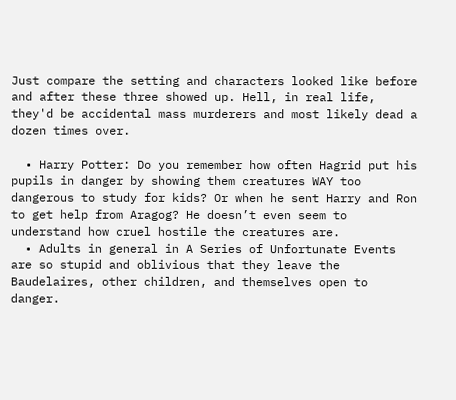Just compare the setting and characters looked like before and after these three showed up. Hell, in real life, they'd be accidental mass murderers and most likely dead a dozen times over.

  • Harry Potter: Do you remember how often Hagrid put his pupils in danger by showing them creatures WAY too dangerous to study for kids? Or when he sent Harry and Ron to get help from Aragog? He doesn’t even seem to understand how cruel hostile the creatures are.
  • Adults in general in A Series of Unfortunate Events are so stupid and oblivious that they leave the Baudelaires, other children, and themselves open to danger.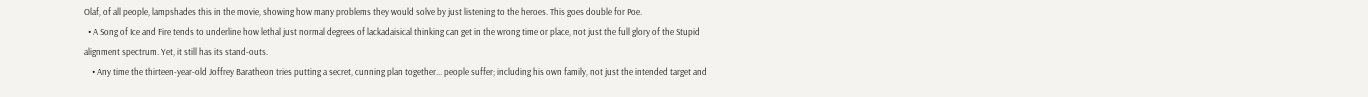Olaf, of all people, lampshades this in the movie, showing how many problems they would solve by just listening to the heroes. This goes double for Poe.
  • A Song of Ice and Fire tends to underline how lethal just normal degrees of lackadaisical thinking can get in the wrong time or place, not just the full glory of the Stupid alignment spectrum. Yet, it still has its stand-outs.
    • Any time the thirteen-year-old Joffrey Baratheon tries putting a secret, cunning plan together... people suffer; including his own family, not just the intended target and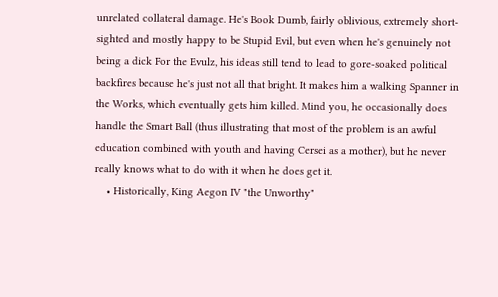unrelated collateral damage. He's Book Dumb, fairly oblivious, extremely short-sighted and mostly happy to be Stupid Evil, but even when he's genuinely not being a dick For the Evulz, his ideas still tend to lead to gore-soaked political backfires because he's just not all that bright. It makes him a walking Spanner in the Works, which eventually gets him killed. Mind you, he occasionally does handle the Smart Ball (thus illustrating that most of the problem is an awful education combined with youth and having Cersei as a mother), but he never really knows what to do with it when he does get it.
    • Historically, King Aegon IV "the Unworthy"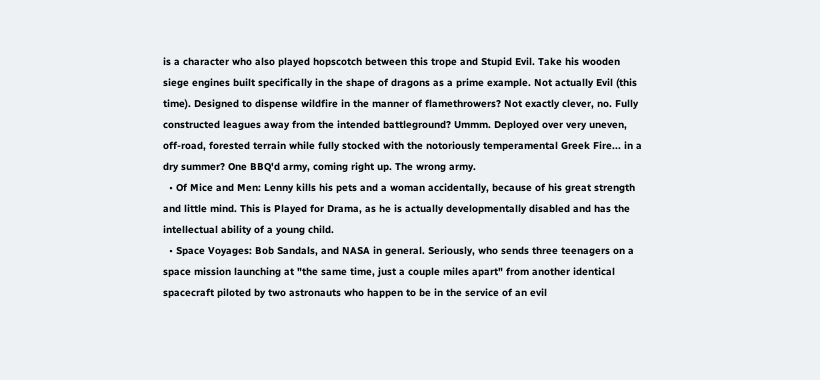is a character who also played hopscotch between this trope and Stupid Evil. Take his wooden siege engines built specifically in the shape of dragons as a prime example. Not actually Evil (this time). Designed to dispense wildfire in the manner of flamethrowers? Not exactly clever, no. Fully constructed leagues away from the intended battleground? Ummm. Deployed over very uneven, off-road, forested terrain while fully stocked with the notoriously temperamental Greek Fire... in a dry summer? One BBQ'd army, coming right up. The wrong army.
  • Of Mice and Men: Lenny kills his pets and a woman accidentally, because of his great strength and little mind. This is Played for Drama, as he is actually developmentally disabled and has the intellectual ability of a young child.
  • Space Voyages: Bob Sandals, and NASA in general. Seriously, who sends three teenagers on a space mission launching at "the same time, just a couple miles apart" from another identical spacecraft piloted by two astronauts who happen to be in the service of an evil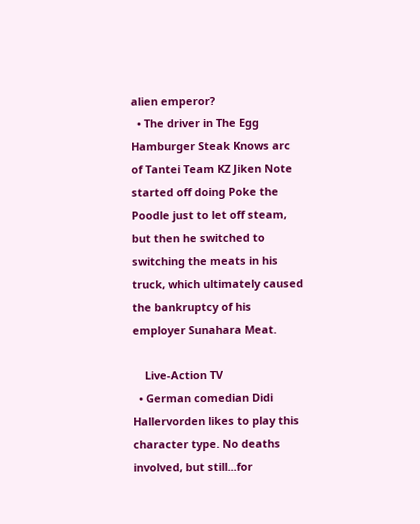alien emperor?
  • The driver in The Egg Hamburger Steak Knows arc of Tantei Team KZ Jiken Note started off doing Poke the Poodle just to let off steam, but then he switched to switching the meats in his truck, which ultimately caused the bankruptcy of his employer Sunahara Meat.

    Live-Action TV
  • German comedian Didi Hallervorden likes to play this character type. No deaths involved, but still...for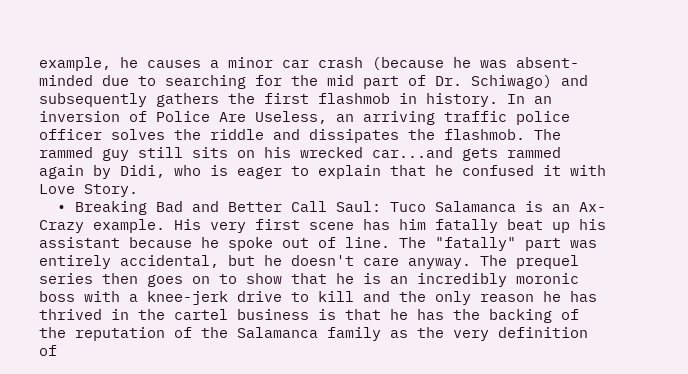example, he causes a minor car crash (because he was absent-minded due to searching for the mid part of Dr. Schiwago) and subsequently gathers the first flashmob in history. In an inversion of Police Are Useless, an arriving traffic police officer solves the riddle and dissipates the flashmob. The rammed guy still sits on his wrecked car...and gets rammed again by Didi, who is eager to explain that he confused it with Love Story.
  • Breaking Bad and Better Call Saul: Tuco Salamanca is an Ax-Crazy example. His very first scene has him fatally beat up his assistant because he spoke out of line. The "fatally" part was entirely accidental, but he doesn't care anyway. The prequel series then goes on to show that he is an incredibly moronic boss with a knee-jerk drive to kill and the only reason he has thrived in the cartel business is that he has the backing of the reputation of the Salamanca family as the very definition of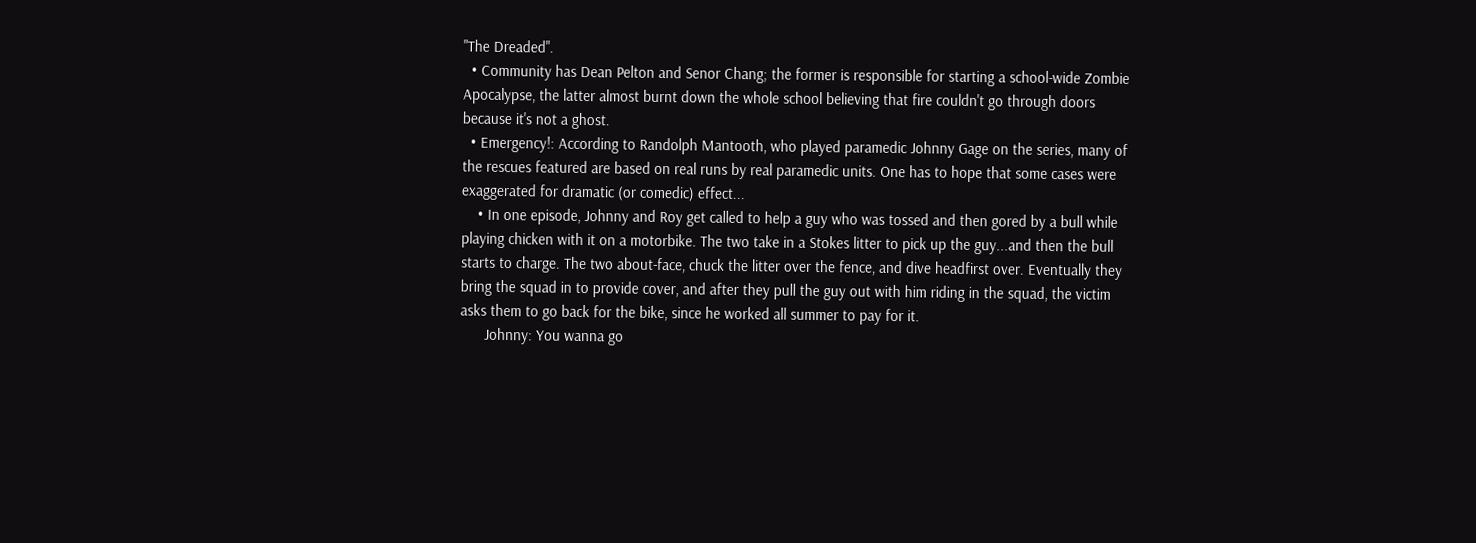"The Dreaded".
  • Community has Dean Pelton and Senor Chang; the former is responsible for starting a school-wide Zombie Apocalypse, the latter almost burnt down the whole school believing that fire couldn't go through doors because it's not a ghost.
  • Emergency!: According to Randolph Mantooth, who played paramedic Johnny Gage on the series, many of the rescues featured are based on real runs by real paramedic units. One has to hope that some cases were exaggerated for dramatic (or comedic) effect...
    • In one episode, Johnny and Roy get called to help a guy who was tossed and then gored by a bull while playing chicken with it on a motorbike. The two take in a Stokes litter to pick up the guy...and then the bull starts to charge. The two about-face, chuck the litter over the fence, and dive headfirst over. Eventually they bring the squad in to provide cover, and after they pull the guy out with him riding in the squad, the victim asks them to go back for the bike, since he worked all summer to pay for it.
      Johnny: You wanna go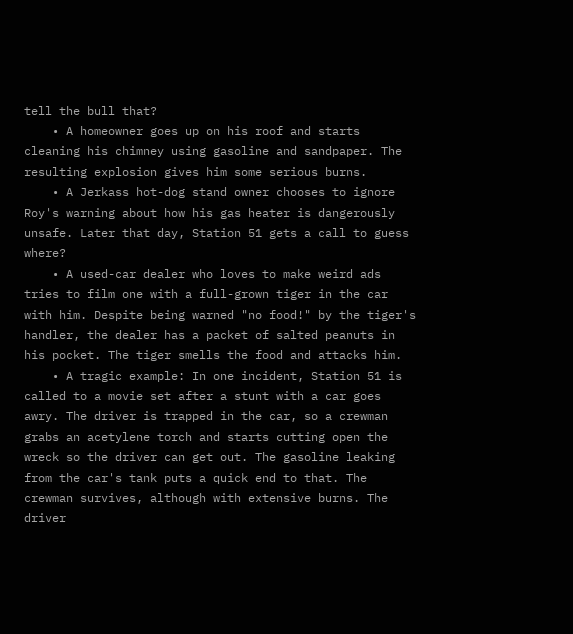tell the bull that?
    • A homeowner goes up on his roof and starts cleaning his chimney using gasoline and sandpaper. The resulting explosion gives him some serious burns.
    • A Jerkass hot-dog stand owner chooses to ignore Roy's warning about how his gas heater is dangerously unsafe. Later that day, Station 51 gets a call to guess where?
    • A used-car dealer who loves to make weird ads tries to film one with a full-grown tiger in the car with him. Despite being warned "no food!" by the tiger's handler, the dealer has a packet of salted peanuts in his pocket. The tiger smells the food and attacks him.
    • A tragic example: In one incident, Station 51 is called to a movie set after a stunt with a car goes awry. The driver is trapped in the car, so a crewman grabs an acetylene torch and starts cutting open the wreck so the driver can get out. The gasoline leaking from the car's tank puts a quick end to that. The crewman survives, although with extensive burns. The driver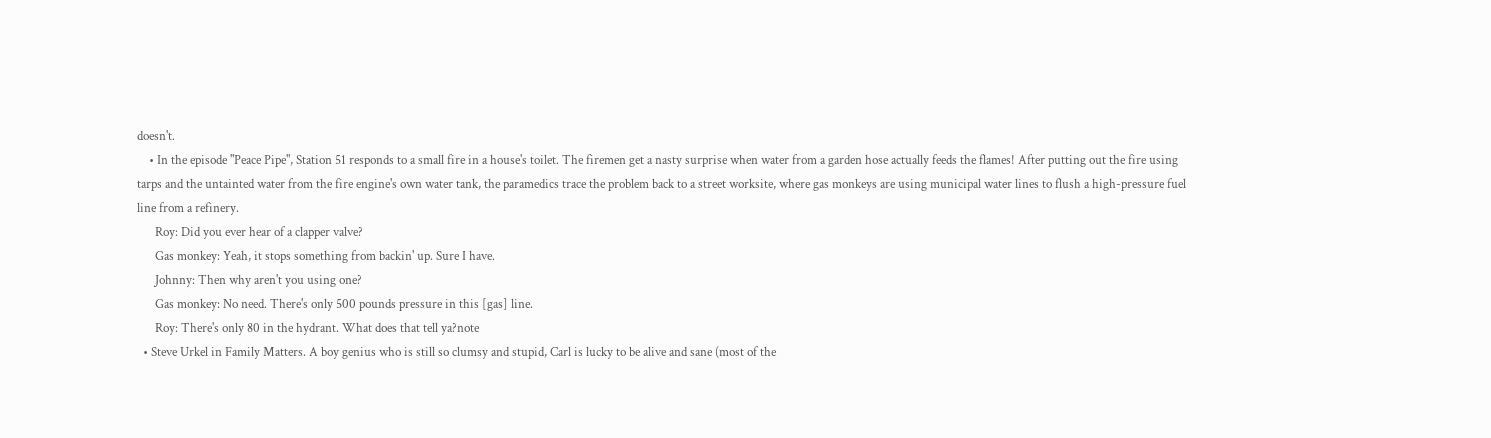doesn't.
    • In the episode "Peace Pipe", Station 51 responds to a small fire in a house's toilet. The firemen get a nasty surprise when water from a garden hose actually feeds the flames! After putting out the fire using tarps and the untainted water from the fire engine's own water tank, the paramedics trace the problem back to a street worksite, where gas monkeys are using municipal water lines to flush a high-pressure fuel line from a refinery.
      Roy: Did you ever hear of a clapper valve?
      Gas monkey: Yeah, it stops something from backin' up. Sure I have.
      Johnny: Then why aren't you using one?
      Gas monkey: No need. There's only 500 pounds pressure in this [gas] line.
      Roy: There's only 80 in the hydrant. What does that tell ya?note
  • Steve Urkel in Family Matters. A boy genius who is still so clumsy and stupid, Carl is lucky to be alive and sane (most of the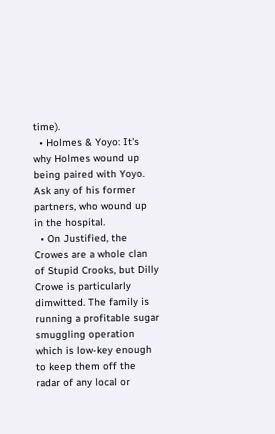time).
  • Holmes & Yoyo: It's why Holmes wound up being paired with Yoyo. Ask any of his former partners, who wound up in the hospital.
  • On Justified, the Crowes are a whole clan of Stupid Crooks, but Dilly Crowe is particularly dimwitted. The family is running a profitable sugar smuggling operation which is low-key enough to keep them off the radar of any local or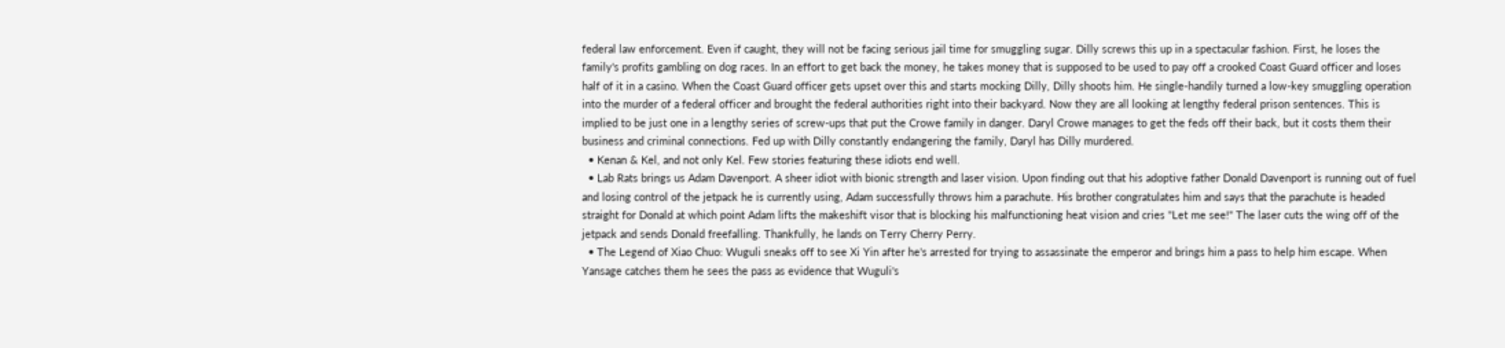federal law enforcement. Even if caught, they will not be facing serious jail time for smuggling sugar. Dilly screws this up in a spectacular fashion. First, he loses the family's profits gambling on dog races. In an effort to get back the money, he takes money that is supposed to be used to pay off a crooked Coast Guard officer and loses half of it in a casino. When the Coast Guard officer gets upset over this and starts mocking Dilly, Dilly shoots him. He single-handily turned a low-key smuggling operation into the murder of a federal officer and brought the federal authorities right into their backyard. Now they are all looking at lengthy federal prison sentences. This is implied to be just one in a lengthy series of screw-ups that put the Crowe family in danger. Daryl Crowe manages to get the feds off their back, but it costs them their business and criminal connections. Fed up with Dilly constantly endangering the family, Daryl has Dilly murdered.
  • Kenan & Kel, and not only Kel. Few stories featuring these idiots end well.
  • Lab Rats brings us Adam Davenport. A sheer idiot with bionic strength and laser vision. Upon finding out that his adoptive father Donald Davenport is running out of fuel and losing control of the jetpack he is currently using, Adam successfully throws him a parachute. His brother congratulates him and says that the parachute is headed straight for Donald at which point Adam lifts the makeshift visor that is blocking his malfunctioning heat vision and cries "Let me see!" The laser cuts the wing off of the jetpack and sends Donald freefalling. Thankfully, he lands on Terry Cherry Perry.
  • The Legend of Xiao Chuo: Wuguli sneaks off to see Xi Yin after he's arrested for trying to assassinate the emperor and brings him a pass to help him escape. When Yansage catches them he sees the pass as evidence that Wuguli's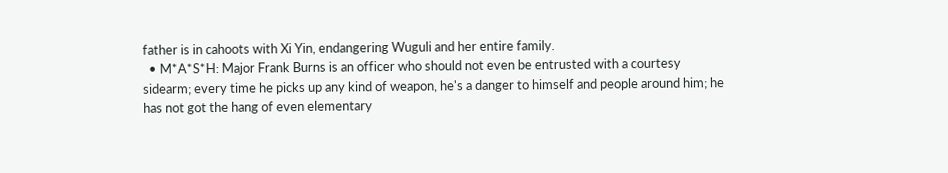father is in cahoots with Xi Yin, endangering Wuguli and her entire family.
  • M*A*S*H: Major Frank Burns is an officer who should not even be entrusted with a courtesy sidearm; every time he picks up any kind of weapon, he's a danger to himself and people around him; he has not got the hang of even elementary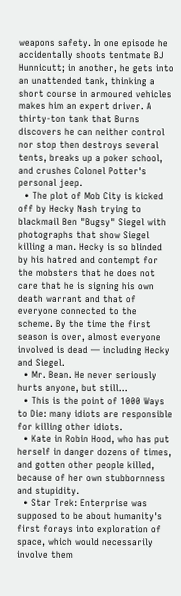weapons safety. In one episode he accidentally shoots tentmate BJ Hunnicutt; in another, he gets into an unattended tank, thinking a short course in armoured vehicles makes him an expert driver. A thirty-ton tank that Burns discovers he can neither control nor stop then destroys several tents, breaks up a poker school, and crushes Colonel Potter's personal jeep.
  • The plot of Mob City is kicked off by Hecky Nash trying to blackmail Ben "Bugsy" Siegel with photographs that show Siegel killing a man. Hecky is so blinded by his hatred and contempt for the mobsters that he does not care that he is signing his own death warrant and that of everyone connected to the scheme. By the time the first season is over, almost everyone involved is dead — including Hecky and Siegel.
  • Mr. Bean. He never seriously hurts anyone, but still…
  • This is the point of 1000 Ways to Die: many idiots are responsible for killing other idiots.
  • Kate in Robin Hood, who has put herself in danger dozens of times, and gotten other people killed, because of her own stubbornness and stupidity.
  • Star Trek: Enterprise was supposed to be about humanity's first forays into exploration of space, which would necessarily involve them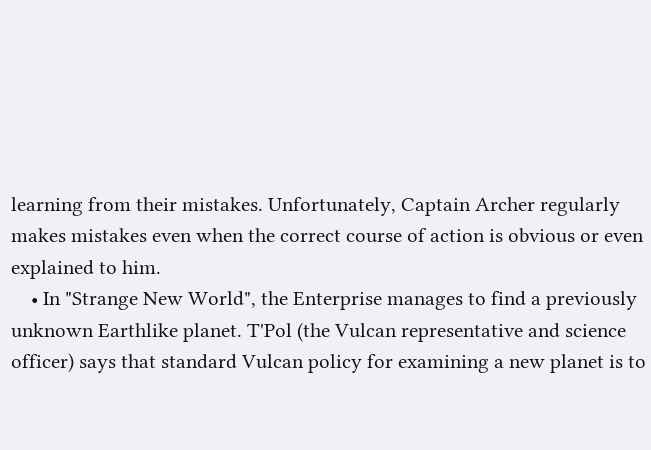learning from their mistakes. Unfortunately, Captain Archer regularly makes mistakes even when the correct course of action is obvious or even explained to him.
    • In "Strange New World", the Enterprise manages to find a previously unknown Earthlike planet. T'Pol (the Vulcan representative and science officer) says that standard Vulcan policy for examining a new planet is to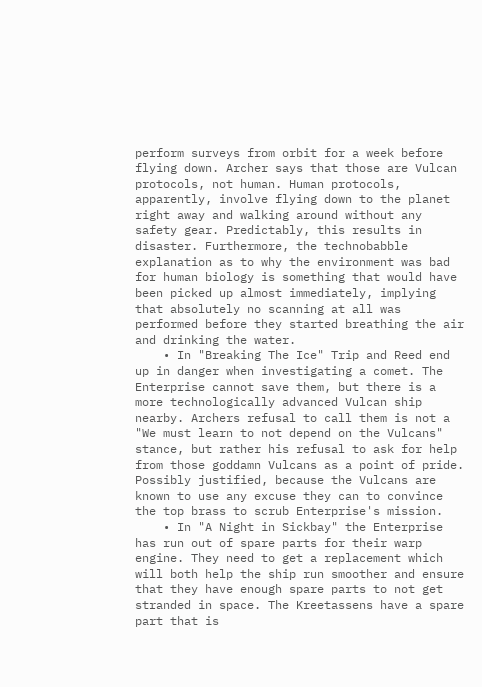perform surveys from orbit for a week before flying down. Archer says that those are Vulcan protocols, not human. Human protocols, apparently, involve flying down to the planet right away and walking around without any safety gear. Predictably, this results in disaster. Furthermore, the technobabble explanation as to why the environment was bad for human biology is something that would have been picked up almost immediately, implying that absolutely no scanning at all was performed before they started breathing the air and drinking the water.
    • In "Breaking The Ice" Trip and Reed end up in danger when investigating a comet. The Enterprise cannot save them, but there is a more technologically advanced Vulcan ship nearby. Archers refusal to call them is not a "We must learn to not depend on the Vulcans" stance, but rather his refusal to ask for help from those goddamn Vulcans as a point of pride. Possibly justified, because the Vulcans are known to use any excuse they can to convince the top brass to scrub Enterprise's mission.
    • In "A Night in Sickbay" the Enterprise has run out of spare parts for their warp engine. They need to get a replacement which will both help the ship run smoother and ensure that they have enough spare parts to not get stranded in space. The Kreetassens have a spare part that is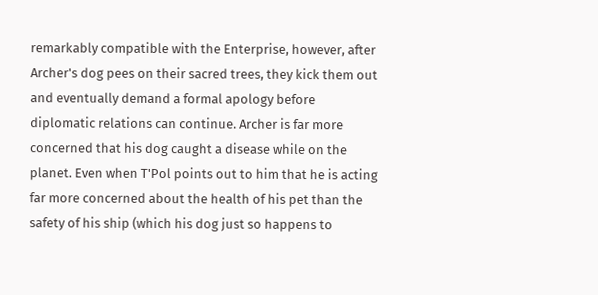remarkably compatible with the Enterprise, however, after Archer's dog pees on their sacred trees, they kick them out and eventually demand a formal apology before diplomatic relations can continue. Archer is far more concerned that his dog caught a disease while on the planet. Even when T'Pol points out to him that he is acting far more concerned about the health of his pet than the safety of his ship (which his dog just so happens to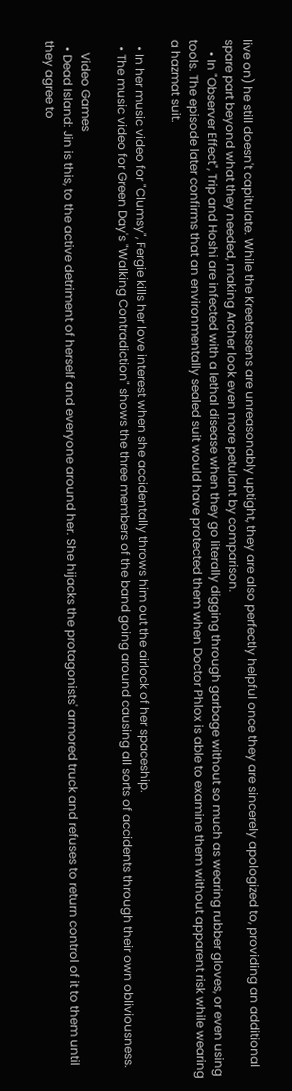live on) he still doesn't capitulate. While the Kreetassens are unreasonably uptight, they are also perfectly helpful once they are sincerely apologized to, providing an additional spare part beyond what they needed, making Archer look even more petulant by comparison.
    • In "Observer Effect", Trip and Hoshi are infected with a lethal disease when they go literally digging through garbage without so much as wearing rubber gloves, or even using tools. The episode later confirms that an environmentally sealed suit would have protected them when Doctor Phlox is able to examine them without apparent risk while wearing a hazmat suit.

  • In her music video for "Clumsy", Fergie kills her love interest when she accidentally throws him out the airlock of her spaceship.
  • The music video for Green Day's "Walking Contradiction" shows the three members of the band going around causing all sorts of accidents through their own obliviousness.

    Video Games
  • Dead Island: Jin is this, to the active detriment of herself and everyone around her. She hijacks the protagonists' armored truck and refuses to return control of it to them until they agree to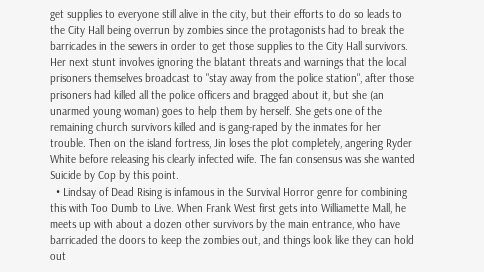get supplies to everyone still alive in the city, but their efforts to do so leads to the City Hall being overrun by zombies since the protagonists had to break the barricades in the sewers in order to get those supplies to the City Hall survivors. Her next stunt involves ignoring the blatant threats and warnings that the local prisoners themselves broadcast to "stay away from the police station", after those prisoners had killed all the police officers and bragged about it, but she (an unarmed young woman) goes to help them by herself. She gets one of the remaining church survivors killed and is gang-raped by the inmates for her trouble. Then on the island fortress, Jin loses the plot completely, angering Ryder White before releasing his clearly infected wife. The fan consensus was she wanted Suicide by Cop by this point.
  • Lindsay of Dead Rising is infamous in the Survival Horror genre for combining this with Too Dumb to Live. When Frank West first gets into Williamette Mall, he meets up with about a dozen other survivors by the main entrance, who have barricaded the doors to keep the zombies out, and things look like they can hold out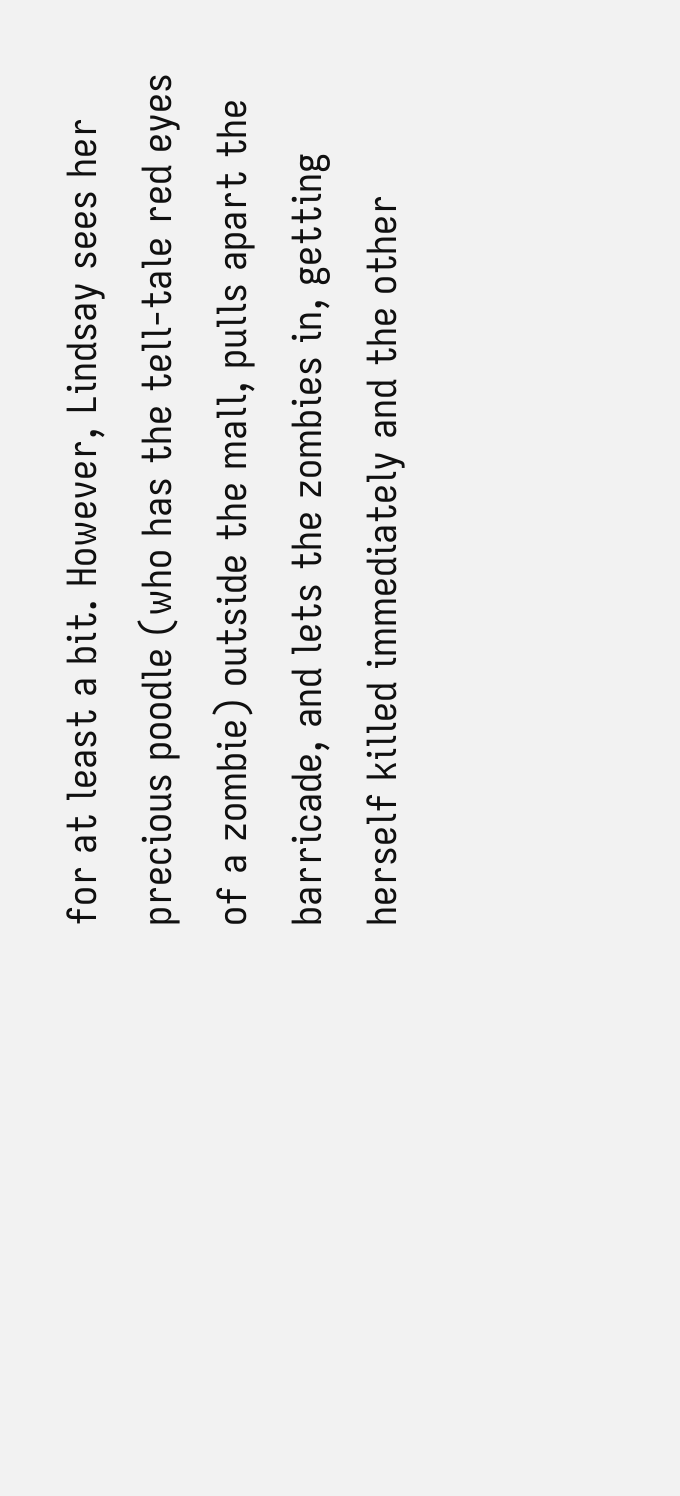for at least a bit. However, Lindsay sees her precious poodle (who has the tell-tale red eyes of a zombie) outside the mall, pulls apart the barricade, and lets the zombies in, getting herself killed immediately and the other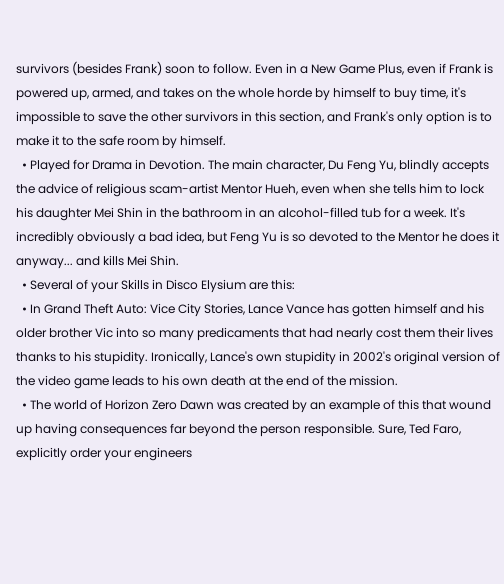survivors (besides Frank) soon to follow. Even in a New Game Plus, even if Frank is powered up, armed, and takes on the whole horde by himself to buy time, it's impossible to save the other survivors in this section, and Frank's only option is to make it to the safe room by himself.
  • Played for Drama in Devotion. The main character, Du Feng Yu, blindly accepts the advice of religious scam-artist Mentor Hueh, even when she tells him to lock his daughter Mei Shin in the bathroom in an alcohol-filled tub for a week. It's incredibly obviously a bad idea, but Feng Yu is so devoted to the Mentor he does it anyway... and kills Mei Shin.
  • Several of your Skills in Disco Elysium are this:
  • In Grand Theft Auto: Vice City Stories, Lance Vance has gotten himself and his older brother Vic into so many predicaments that had nearly cost them their lives thanks to his stupidity. Ironically, Lance's own stupidity in 2002's original version of the video game leads to his own death at the end of the mission.
  • The world of Horizon Zero Dawn was created by an example of this that wound up having consequences far beyond the person responsible. Sure, Ted Faro, explicitly order your engineers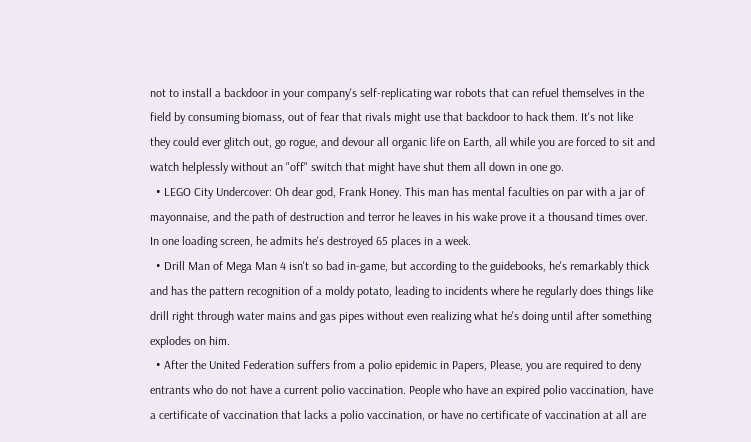not to install a backdoor in your company's self-replicating war robots that can refuel themselves in the field by consuming biomass, out of fear that rivals might use that backdoor to hack them. It's not like they could ever glitch out, go rogue, and devour all organic life on Earth, all while you are forced to sit and watch helplessly without an "off" switch that might have shut them all down in one go.
  • LEGO City Undercover: Oh dear god, Frank Honey. This man has mental faculties on par with a jar of mayonnaise, and the path of destruction and terror he leaves in his wake prove it a thousand times over. In one loading screen, he admits he's destroyed 65 places in a week.
  • Drill Man of Mega Man 4 isn't so bad in-game, but according to the guidebooks, he's remarkably thick and has the pattern recognition of a moldy potato, leading to incidents where he regularly does things like drill right through water mains and gas pipes without even realizing what he's doing until after something explodes on him.
  • After the United Federation suffers from a polio epidemic in Papers, Please, you are required to deny entrants who do not have a current polio vaccination. People who have an expired polio vaccination, have a certificate of vaccination that lacks a polio vaccination, or have no certificate of vaccination at all are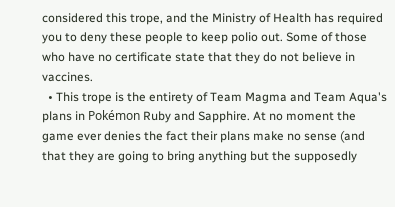considered this trope, and the Ministry of Health has required you to deny these people to keep polio out. Some of those who have no certificate state that they do not believe in vaccines.
  • This trope is the entirety of Team Magma and Team Aqua's plans in Pokémon Ruby and Sapphire. At no moment the game ever denies the fact their plans make no sense (and that they are going to bring anything but the supposedly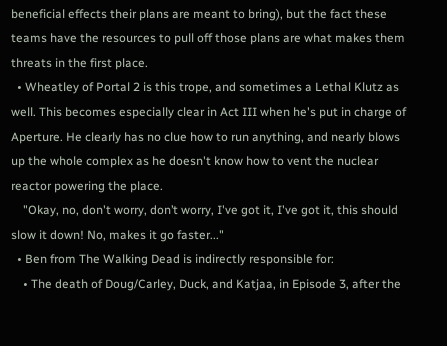beneficial effects their plans are meant to bring), but the fact these teams have the resources to pull off those plans are what makes them threats in the first place.
  • Wheatley of Portal 2 is this trope, and sometimes a Lethal Klutz as well. This becomes especially clear in Act III when he's put in charge of Aperture. He clearly has no clue how to run anything, and nearly blows up the whole complex as he doesn't know how to vent the nuclear reactor powering the place.
    "Okay, no, don't worry, don’t worry, I've got it, I've got it, this should slow it down! No, makes it go faster..."
  • Ben from The Walking Dead is indirectly responsible for:
    • The death of Doug/Carley, Duck, and Katjaa, in Episode 3, after the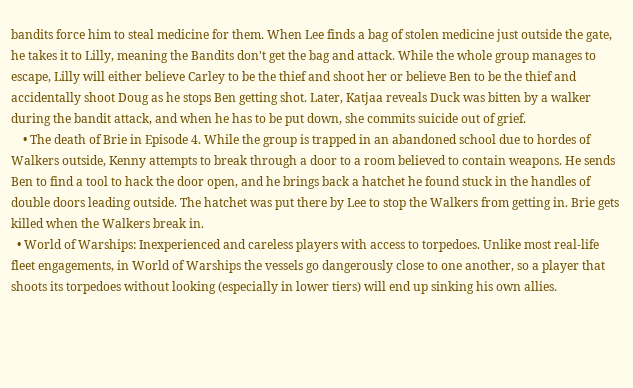bandits force him to steal medicine for them. When Lee finds a bag of stolen medicine just outside the gate, he takes it to Lilly, meaning the Bandits don't get the bag and attack. While the whole group manages to escape, Lilly will either believe Carley to be the thief and shoot her or believe Ben to be the thief and accidentally shoot Doug as he stops Ben getting shot. Later, Katjaa reveals Duck was bitten by a walker during the bandit attack, and when he has to be put down, she commits suicide out of grief.
    • The death of Brie in Episode 4. While the group is trapped in an abandoned school due to hordes of Walkers outside, Kenny attempts to break through a door to a room believed to contain weapons. He sends Ben to find a tool to hack the door open, and he brings back a hatchet he found stuck in the handles of double doors leading outside. The hatchet was put there by Lee to stop the Walkers from getting in. Brie gets killed when the Walkers break in.
  • World of Warships: Inexperienced and careless players with access to torpedoes. Unlike most real-life fleet engagements, in World of Warships the vessels go dangerously close to one another, so a player that shoots its torpedoes without looking (especially in lower tiers) will end up sinking his own allies.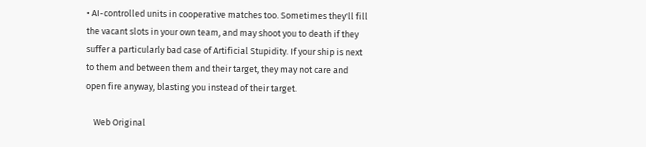• AI-controlled units in cooperative matches too. Sometimes they'll fill the vacant slots in your own team, and may shoot you to death if they suffer a particularly bad case of Artificial Stupidity. If your ship is next to them and between them and their target, they may not care and open fire anyway, blasting you instead of their target.

    Web Original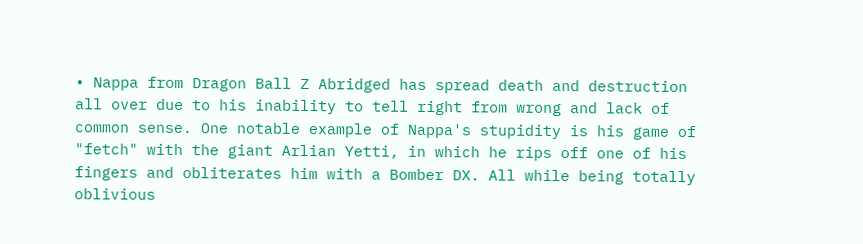• Nappa from Dragon Ball Z Abridged has spread death and destruction all over due to his inability to tell right from wrong and lack of common sense. One notable example of Nappa's stupidity is his game of "fetch" with the giant Arlian Yetti, in which he rips off one of his fingers and obliterates him with a Bomber DX. All while being totally oblivious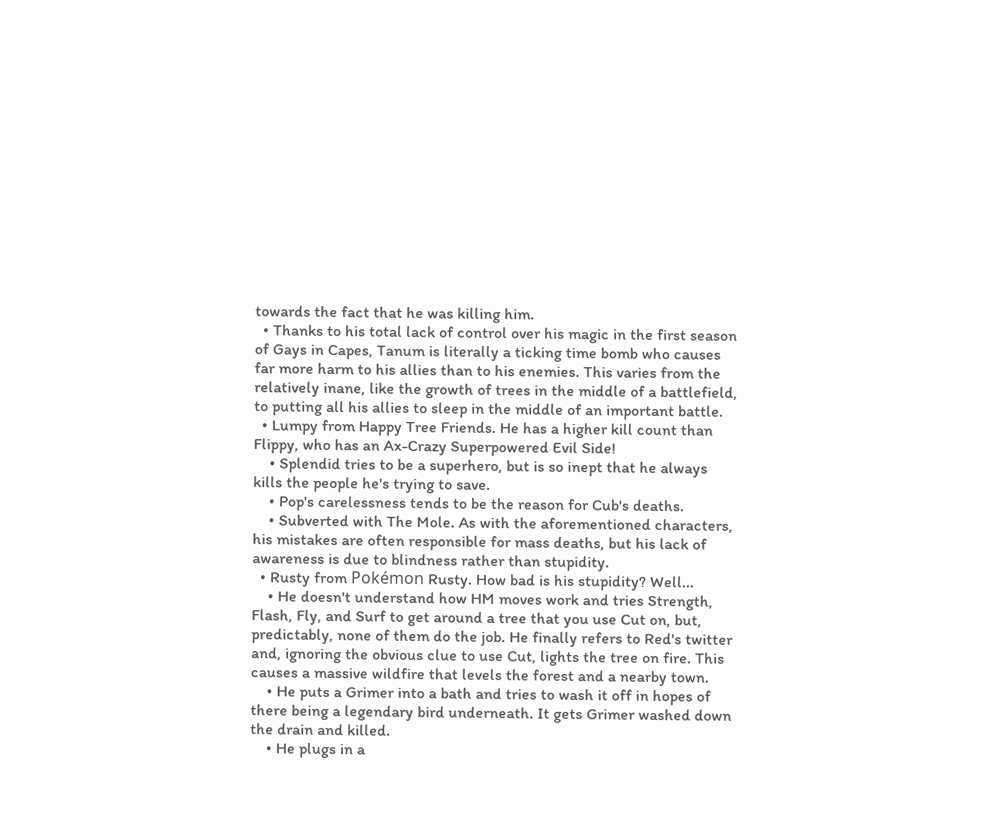towards the fact that he was killing him.
  • Thanks to his total lack of control over his magic in the first season of Gays in Capes, Tanum is literally a ticking time bomb who causes far more harm to his allies than to his enemies. This varies from the relatively inane, like the growth of trees in the middle of a battlefield, to putting all his allies to sleep in the middle of an important battle.
  • Lumpy from Happy Tree Friends. He has a higher kill count than Flippy, who has an Ax-Crazy Superpowered Evil Side!
    • Splendid tries to be a superhero, but is so inept that he always kills the people he's trying to save.
    • Pop's carelessness tends to be the reason for Cub's deaths.
    • Subverted with The Mole. As with the aforementioned characters, his mistakes are often responsible for mass deaths, but his lack of awareness is due to blindness rather than stupidity.
  • Rusty from Pokémon Rusty. How bad is his stupidity? Well...
    • He doesn't understand how HM moves work and tries Strength, Flash, Fly, and Surf to get around a tree that you use Cut on, but, predictably, none of them do the job. He finally refers to Red's twitter and, ignoring the obvious clue to use Cut, lights the tree on fire. This causes a massive wildfire that levels the forest and a nearby town.
    • He puts a Grimer into a bath and tries to wash it off in hopes of there being a legendary bird underneath. It gets Grimer washed down the drain and killed.
    • He plugs in a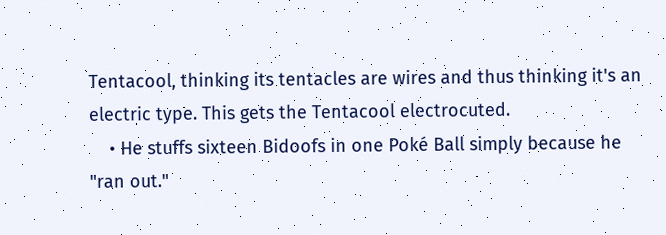Tentacool, thinking its tentacles are wires and thus thinking it's an electric type. This gets the Tentacool electrocuted.
    • He stuffs sixteen Bidoofs in one Poké Ball simply because he "ran out."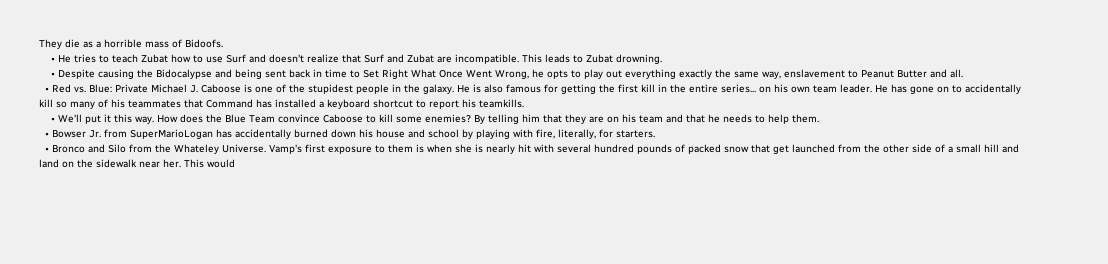They die as a horrible mass of Bidoofs.
    • He tries to teach Zubat how to use Surf and doesn't realize that Surf and Zubat are incompatible. This leads to Zubat drowning.
    • Despite causing the Bidocalypse and being sent back in time to Set Right What Once Went Wrong, he opts to play out everything exactly the same way, enslavement to Peanut Butter and all.
  • Red vs. Blue: Private Michael J. Caboose is one of the stupidest people in the galaxy. He is also famous for getting the first kill in the entire series... on his own team leader. He has gone on to accidentally kill so many of his teammates that Command has installed a keyboard shortcut to report his teamkills.
    • We'll put it this way. How does the Blue Team convince Caboose to kill some enemies? By telling him that they are on his team and that he needs to help them.
  • Bowser Jr. from SuperMarioLogan has accidentally burned down his house and school by playing with fire, literally, for starters.
  • Bronco and Silo from the Whateley Universe. Vamp's first exposure to them is when she is nearly hit with several hundred pounds of packed snow that get launched from the other side of a small hill and land on the sidewalk near her. This would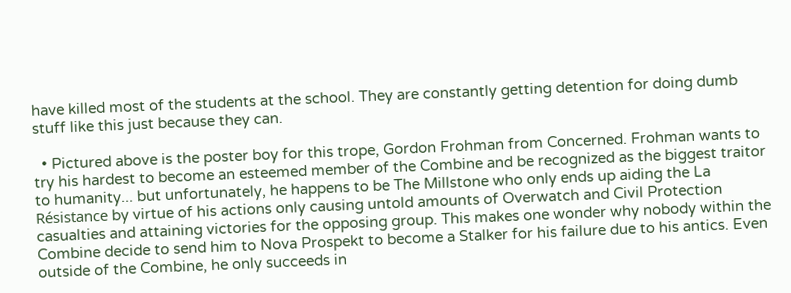have killed most of the students at the school. They are constantly getting detention for doing dumb stuff like this just because they can.

  • Pictured above is the poster boy for this trope, Gordon Frohman from Concerned. Frohman wants to try his hardest to become an esteemed member of the Combine and be recognized as the biggest traitor to humanity... but unfortunately, he happens to be The Millstone who only ends up aiding the La Résistance by virtue of his actions only causing untold amounts of Overwatch and Civil Protection casualties and attaining victories for the opposing group. This makes one wonder why nobody within the Combine decide to send him to Nova Prospekt to become a Stalker for his failure due to his antics. Even outside of the Combine, he only succeeds in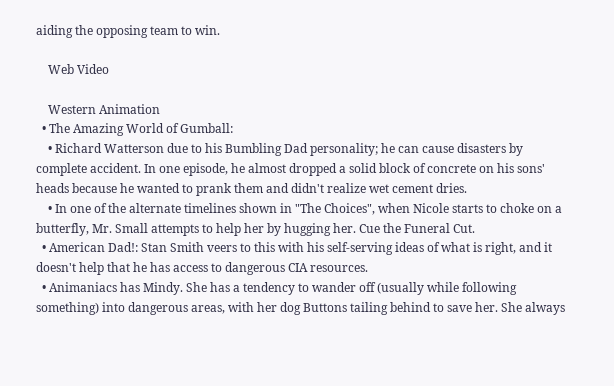aiding the opposing team to win.

    Web Video

    Western Animation
  • The Amazing World of Gumball:
    • Richard Watterson due to his Bumbling Dad personality; he can cause disasters by complete accident. In one episode, he almost dropped a solid block of concrete on his sons' heads because he wanted to prank them and didn't realize wet cement dries.
    • In one of the alternate timelines shown in "The Choices", when Nicole starts to choke on a butterfly, Mr. Small attempts to help her by hugging her. Cue the Funeral Cut.
  • American Dad!: Stan Smith veers to this with his self-serving ideas of what is right, and it doesn't help that he has access to dangerous CIA resources.
  • Animaniacs has Mindy. She has a tendency to wander off (usually while following something) into dangerous areas, with her dog Buttons tailing behind to save her. She always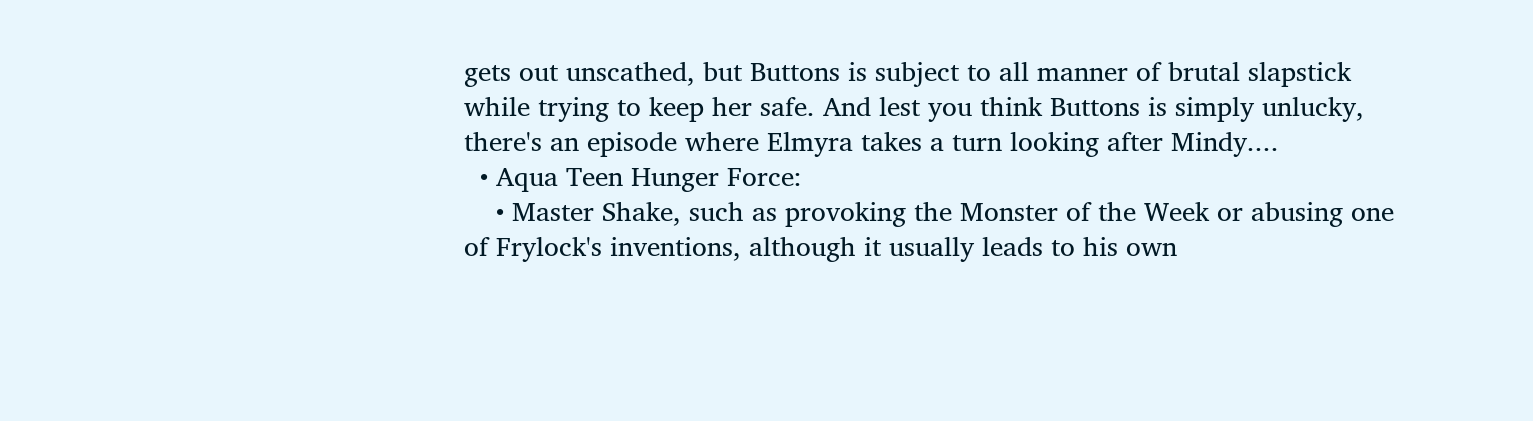gets out unscathed, but Buttons is subject to all manner of brutal slapstick while trying to keep her safe. And lest you think Buttons is simply unlucky, there's an episode where Elmyra takes a turn looking after Mindy....
  • Aqua Teen Hunger Force:
    • Master Shake, such as provoking the Monster of the Week or abusing one of Frylock's inventions, although it usually leads to his own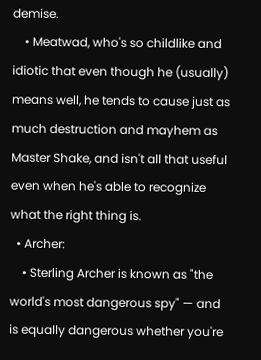demise.
    • Meatwad, who's so childlike and idiotic that even though he (usually) means well, he tends to cause just as much destruction and mayhem as Master Shake, and isn't all that useful even when he's able to recognize what the right thing is.
  • Archer:
    • Sterling Archer is known as "the world's most dangerous spy" — and is equally dangerous whether you're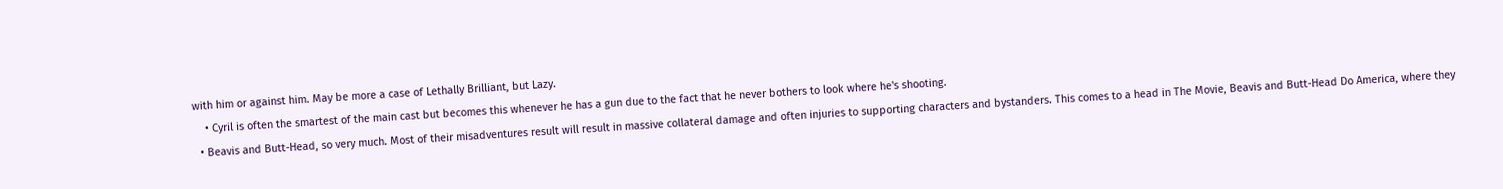with him or against him. May be more a case of Lethally Brilliant, but Lazy.
    • Cyril is often the smartest of the main cast but becomes this whenever he has a gun due to the fact that he never bothers to look where he's shooting.
  • Beavis and Butt-Head, so very much. Most of their misadventures result will result in massive collateral damage and often injuries to supporting characters and bystanders. This comes to a head in The Movie, Beavis and Butt-Head Do America, where they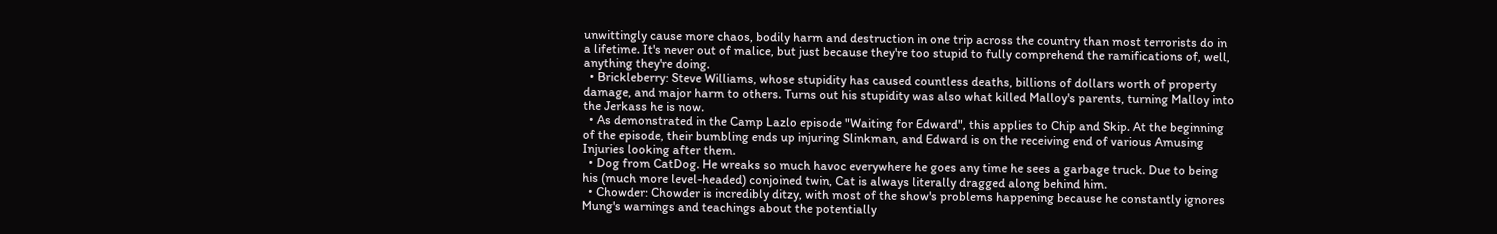unwittingly cause more chaos, bodily harm and destruction in one trip across the country than most terrorists do in a lifetime. It's never out of malice, but just because they're too stupid to fully comprehend the ramifications of, well, anything they're doing.
  • Brickleberry: Steve Williams, whose stupidity has caused countless deaths, billions of dollars worth of property damage, and major harm to others. Turns out his stupidity was also what killed Malloy's parents, turning Malloy into the Jerkass he is now.
  • As demonstrated in the Camp Lazlo episode "Waiting for Edward", this applies to Chip and Skip. At the beginning of the episode, their bumbling ends up injuring Slinkman, and Edward is on the receiving end of various Amusing Injuries looking after them.
  • Dog from CatDog. He wreaks so much havoc everywhere he goes any time he sees a garbage truck. Due to being his (much more level-headed) conjoined twin, Cat is always literally dragged along behind him.
  • Chowder: Chowder is incredibly ditzy, with most of the show's problems happening because he constantly ignores Mung's warnings and teachings about the potentially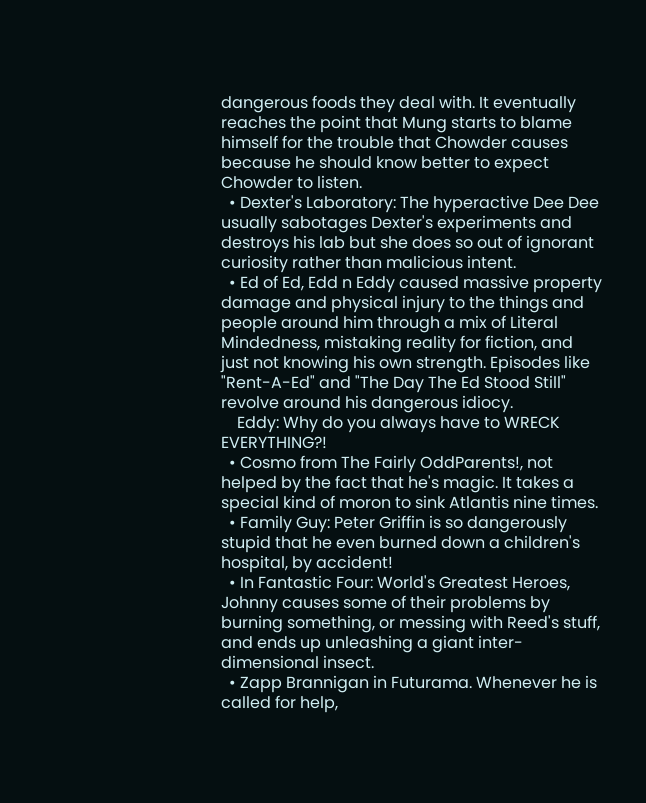dangerous foods they deal with. It eventually reaches the point that Mung starts to blame himself for the trouble that Chowder causes because he should know better to expect Chowder to listen.
  • Dexter's Laboratory: The hyperactive Dee Dee usually sabotages Dexter's experiments and destroys his lab but she does so out of ignorant curiosity rather than malicious intent.
  • Ed of Ed, Edd n Eddy caused massive property damage and physical injury to the things and people around him through a mix of Literal Mindedness, mistaking reality for fiction, and just not knowing his own strength. Episodes like "Rent-A-Ed" and "The Day The Ed Stood Still" revolve around his dangerous idiocy.
    Eddy: Why do you always have to WRECK EVERYTHING?!
  • Cosmo from The Fairly OddParents!, not helped by the fact that he's magic. It takes a special kind of moron to sink Atlantis nine times.
  • Family Guy: Peter Griffin is so dangerously stupid that he even burned down a children's hospital, by accident!
  • In Fantastic Four: World's Greatest Heroes, Johnny causes some of their problems by burning something, or messing with Reed's stuff, and ends up unleashing a giant inter-dimensional insect.
  • Zapp Brannigan in Futurama. Whenever he is called for help,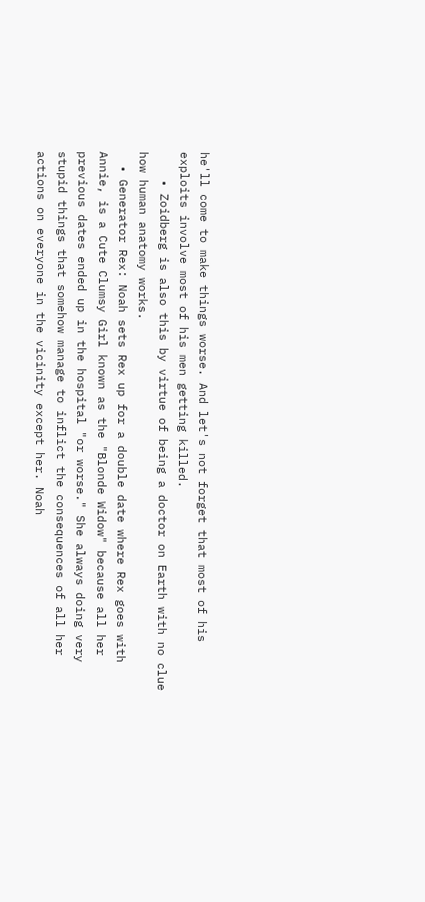he'll come to make things worse. And let's not forget that most of his exploits involve most of his men getting killed.
    • Zoidberg is also this by virtue of being a doctor on Earth with no clue how human anatomy works.
  • Generator Rex: Noah sets Rex up for a double date where Rex goes with Annie, is a Cute Clumsy Girl known as the "Blonde Widow" because all her previous dates ended up in the hospital "or worse." She always doing very stupid things that somehow manage to inflict the consequences of all her actions on everyone in the vicinity except her. Noah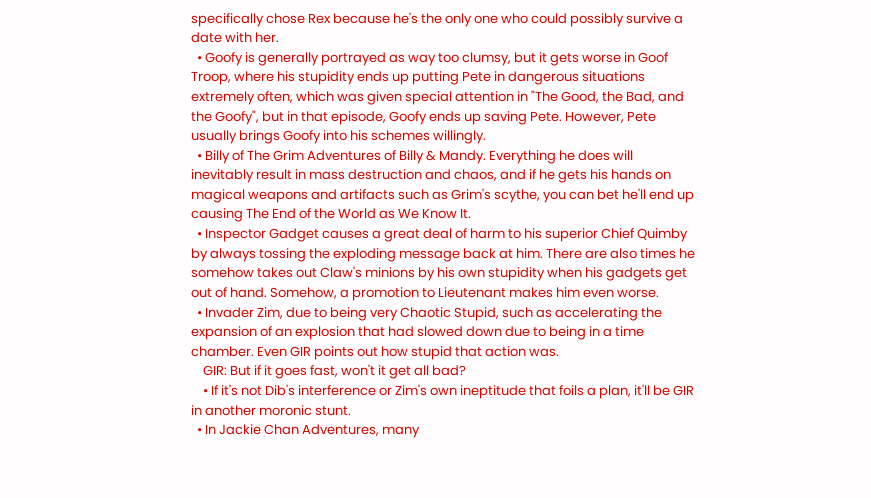specifically chose Rex because he's the only one who could possibly survive a date with her.
  • Goofy is generally portrayed as way too clumsy, but it gets worse in Goof Troop, where his stupidity ends up putting Pete in dangerous situations extremely often, which was given special attention in "The Good, the Bad, and the Goofy", but in that episode, Goofy ends up saving Pete. However, Pete usually brings Goofy into his schemes willingly.
  • Billy of The Grim Adventures of Billy & Mandy. Everything he does will inevitably result in mass destruction and chaos, and if he gets his hands on magical weapons and artifacts such as Grim's scythe, you can bet he'll end up causing The End of the World as We Know It.
  • Inspector Gadget causes a great deal of harm to his superior Chief Quimby by always tossing the exploding message back at him. There are also times he somehow takes out Claw's minions by his own stupidity when his gadgets get out of hand. Somehow, a promotion to Lieutenant makes him even worse.
  • Invader Zim, due to being very Chaotic Stupid, such as accelerating the expansion of an explosion that had slowed down due to being in a time chamber. Even GIR points out how stupid that action was.
    GIR: But if it goes fast, won't it get all bad?
    • If it's not Dib's interference or Zim's own ineptitude that foils a plan, it'll be GIR in another moronic stunt.
  • In Jackie Chan Adventures, many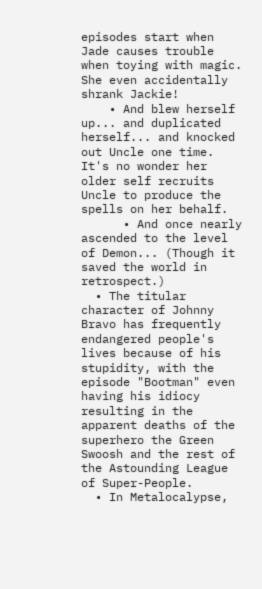episodes start when Jade causes trouble when toying with magic. She even accidentally shrank Jackie!
    • And blew herself up... and duplicated herself... and knocked out Uncle one time. It's no wonder her older self recruits Uncle to produce the spells on her behalf.
      • And once nearly ascended to the level of Demon... (Though it saved the world in retrospect.)
  • The titular character of Johnny Bravo has frequently endangered people's lives because of his stupidity, with the episode "Bootman" even having his idiocy resulting in the apparent deaths of the superhero the Green Swoosh and the rest of the Astounding League of Super-People.
  • In Metalocalypse,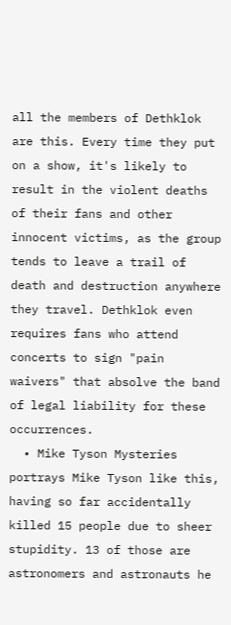all the members of Dethklok are this. Every time they put on a show, it's likely to result in the violent deaths of their fans and other innocent victims, as the group tends to leave a trail of death and destruction anywhere they travel. Dethklok even requires fans who attend concerts to sign "pain waivers" that absolve the band of legal liability for these occurrences.
  • Mike Tyson Mysteries portrays Mike Tyson like this, having so far accidentally killed 15 people due to sheer stupidity. 13 of those are astronomers and astronauts he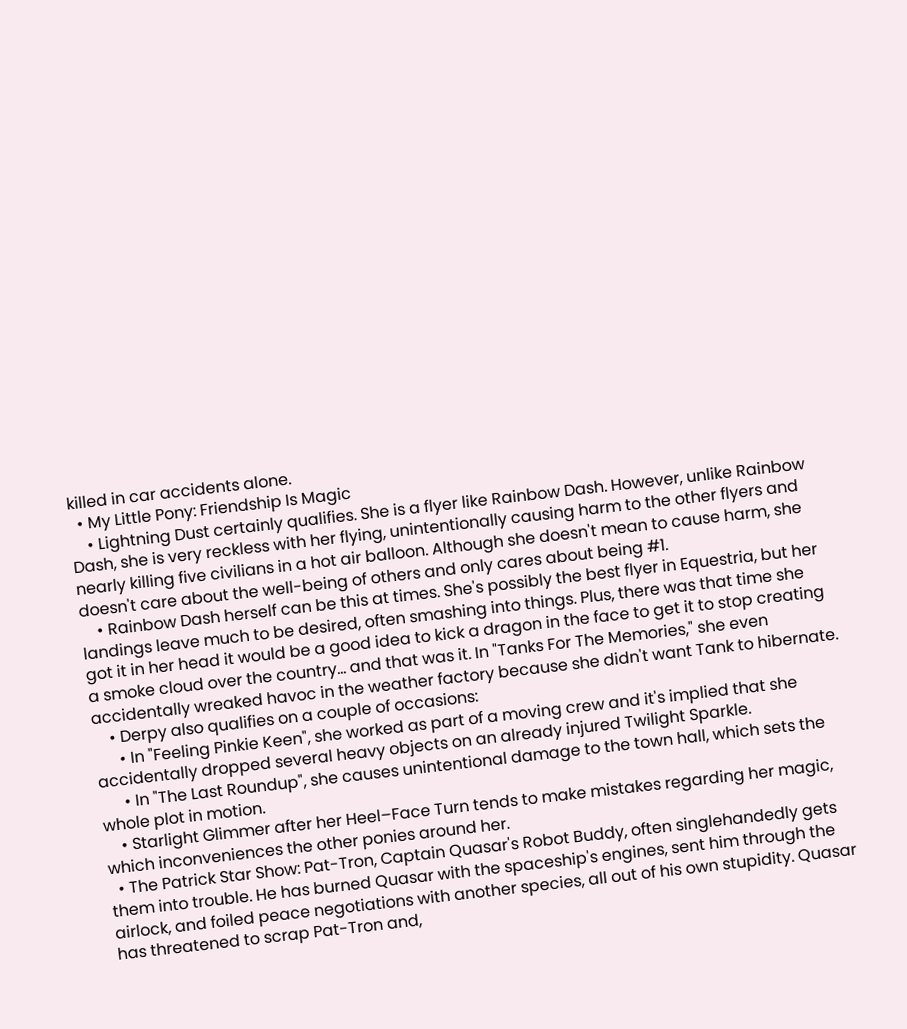killed in car accidents alone.
  • My Little Pony: Friendship Is Magic
    • Lightning Dust certainly qualifies. She is a flyer like Rainbow Dash. However, unlike Rainbow Dash, she is very reckless with her flying, unintentionally causing harm to the other flyers and nearly killing five civilians in a hot air balloon. Although she doesn't mean to cause harm, she doesn't care about the well-being of others and only cares about being #1.
    • Rainbow Dash herself can be this at times. She's possibly the best flyer in Equestria, but her landings leave much to be desired, often smashing into things. Plus, there was that time she got it in her head it would be a good idea to kick a dragon in the face to get it to stop creating a smoke cloud over the country... and that was it. In "Tanks For The Memories," she even accidentally wreaked havoc in the weather factory because she didn't want Tank to hibernate.
    • Derpy also qualifies on a couple of occasions:
      • In "Feeling Pinkie Keen", she worked as part of a moving crew and it's implied that she accidentally dropped several heavy objects on an already injured Twilight Sparkle.
      • In "The Last Roundup", she causes unintentional damage to the town hall, which sets the whole plot in motion.
    • Starlight Glimmer after her Heel–Face Turn tends to make mistakes regarding her magic, which inconveniences the other ponies around her.
  • The Patrick Star Show: Pat-Tron, Captain Quasar's Robot Buddy, often singlehandedly gets them into trouble. He has burned Quasar with the spaceship's engines, sent him through the airlock, and foiled peace negotiations with another species, all out of his own stupidity. Quasar has threatened to scrap Pat-Tron and,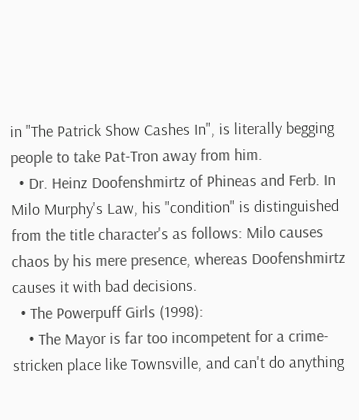in "The Patrick Show Cashes In", is literally begging people to take Pat-Tron away from him.
  • Dr. Heinz Doofenshmirtz of Phineas and Ferb. In Milo Murphy's Law, his "condition" is distinguished from the title character's as follows: Milo causes chaos by his mere presence, whereas Doofenshmirtz causes it with bad decisions.
  • The Powerpuff Girls (1998):
    • The Mayor is far too incompetent for a crime-stricken place like Townsville, and can't do anything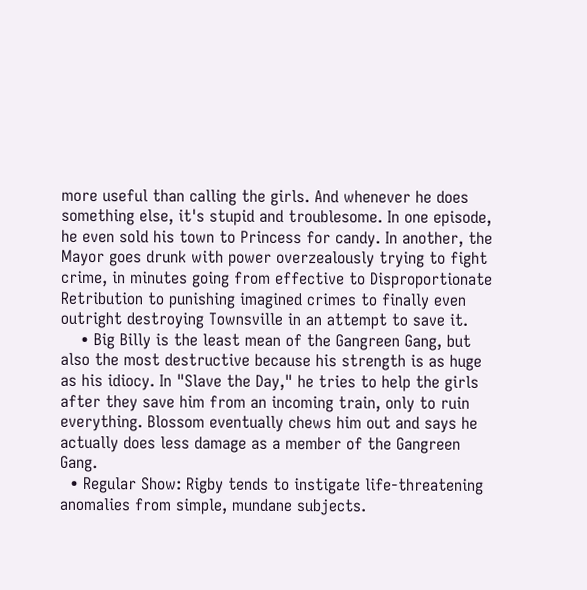more useful than calling the girls. And whenever he does something else, it's stupid and troublesome. In one episode, he even sold his town to Princess for candy. In another, the Mayor goes drunk with power overzealously trying to fight crime, in minutes going from effective to Disproportionate Retribution to punishing imagined crimes to finally even outright destroying Townsville in an attempt to save it.
    • Big Billy is the least mean of the Gangreen Gang, but also the most destructive because his strength is as huge as his idiocy. In "Slave the Day," he tries to help the girls after they save him from an incoming train, only to ruin everything. Blossom eventually chews him out and says he actually does less damage as a member of the Gangreen Gang.
  • Regular Show: Rigby tends to instigate life-threatening anomalies from simple, mundane subjects.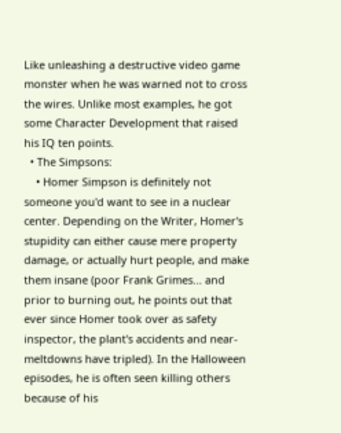Like unleashing a destructive video game monster when he was warned not to cross the wires. Unlike most examples, he got some Character Development that raised his IQ ten points.
  • The Simpsons:
    • Homer Simpson is definitely not someone you'd want to see in a nuclear center. Depending on the Writer, Homer's stupidity can either cause mere property damage, or actually hurt people, and make them insane (poor Frank Grimes... and prior to burning out, he points out that ever since Homer took over as safety inspector, the plant's accidents and near-meltdowns have tripled). In the Halloween episodes, he is often seen killing others because of his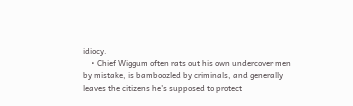idiocy.
    • Chief Wiggum often rats out his own undercover men by mistake, is bamboozled by criminals, and generally leaves the citizens he's supposed to protect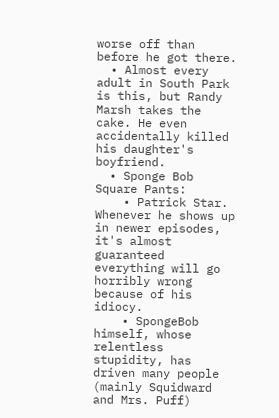worse off than before he got there.
  • Almost every adult in South Park is this, but Randy Marsh takes the cake. He even accidentally killed his daughter's boyfriend.
  • Sponge Bob Square Pants:
    • Patrick Star. Whenever he shows up in newer episodes, it's almost guaranteed everything will go horribly wrong because of his idiocy.
    • SpongeBob himself, whose relentless stupidity, has driven many people (mainly Squidward and Mrs. Puff)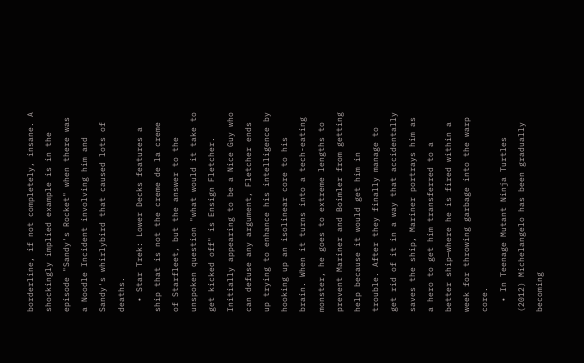borderline, if not completely, insane. A shockingly implied example is in the episode "Sandy's Rocket" when there was a Noodle Incident involving him and Sandy's whirlybird that caused lots of deaths.
  • Star Trek: Lower Decks features a ship that is not the creme de la creme of Starfleet, but the answer to the unspoken question "what would it take to get kicked off" is Ensign Fletcher. Initially appearing to be a Nice Guy who can defuse any argument, Fletcher ends up trying to enhance his intelligence by hooking up an isolinear core to his brain. When it turns into a tech-eating monster, he goes to extreme lengths to prevent Mariner and Boimler from getting help because it would get him in trouble. After they finally manage to get rid of it in a way that accidentally saves the ship, Mariner portrays him as a hero to get him transferred to a better ship—where he is fired within a week for throwing garbage into the warp core.
  • In Teenage Mutant Ninja Turtles (2012) Michelangelo has been gradually becoming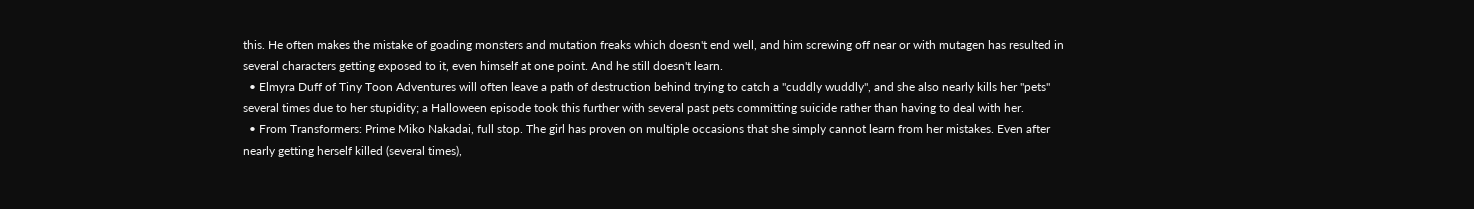this. He often makes the mistake of goading monsters and mutation freaks which doesn't end well, and him screwing off near or with mutagen has resulted in several characters getting exposed to it, even himself at one point. And he still doesn't learn.
  • Elmyra Duff of Tiny Toon Adventures will often leave a path of destruction behind trying to catch a "cuddly wuddly", and she also nearly kills her "pets" several times due to her stupidity; a Halloween episode took this further with several past pets committing suicide rather than having to deal with her.
  • From Transformers: Prime Miko Nakadai, full stop. The girl has proven on multiple occasions that she simply cannot learn from her mistakes. Even after nearly getting herself killed (several times),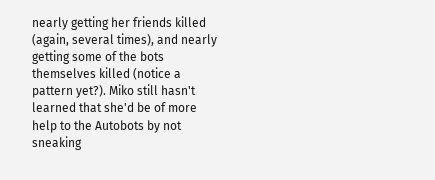nearly getting her friends killed (again, several times), and nearly getting some of the bots themselves killed (notice a pattern yet?). Miko still hasn't learned that she'd be of more help to the Autobots by not sneaking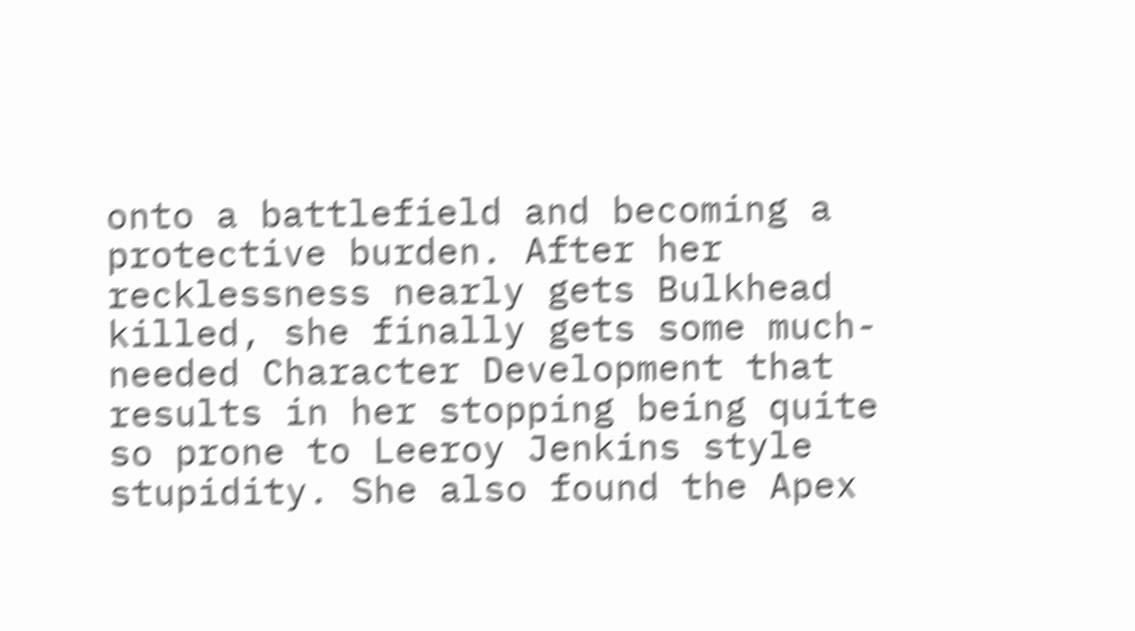onto a battlefield and becoming a protective burden. After her recklessness nearly gets Bulkhead killed, she finally gets some much-needed Character Development that results in her stopping being quite so prone to Leeroy Jenkins style stupidity. She also found the Apex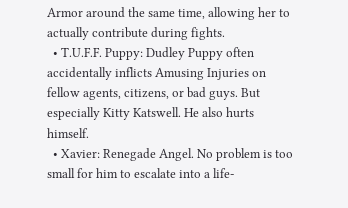Armor around the same time, allowing her to actually contribute during fights.
  • T.U.F.F. Puppy: Dudley Puppy often accidentally inflicts Amusing Injuries on fellow agents, citizens, or bad guys. But especially Kitty Katswell. He also hurts himself.
  • Xavier: Renegade Angel. No problem is too small for him to escalate into a life-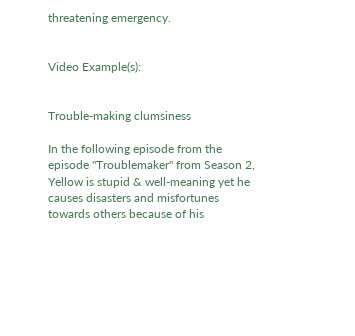threatening emergency.


Video Example(s):


Trouble-making clumsiness

In the following episode from the episode "Troublemaker" from Season 2, Yellow is stupid & well-meaning yet he causes disasters and misfortunes towards others because of his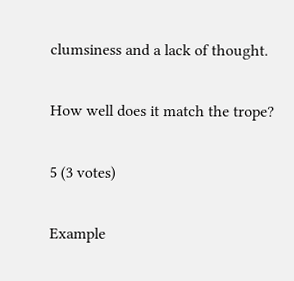clumsiness and a lack of thought.

How well does it match the trope?

5 (3 votes)

Example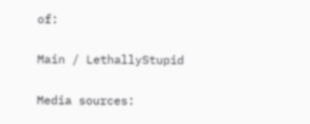of:

Main / LethallyStupid

Media sources: